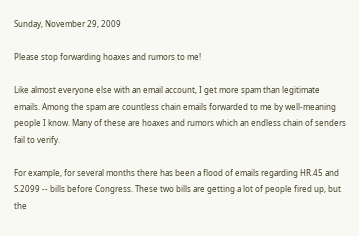Sunday, November 29, 2009

Please stop forwarding hoaxes and rumors to me!

Like almost everyone else with an email account, I get more spam than legitimate emails. Among the spam are countless chain emails forwarded to me by well-meaning people I know. Many of these are hoaxes and rumors which an endless chain of senders fail to verify.

For example, for several months there has been a flood of emails regarding HR.45 and S.2099 -- bills before Congress. These two bills are getting a lot of people fired up, but the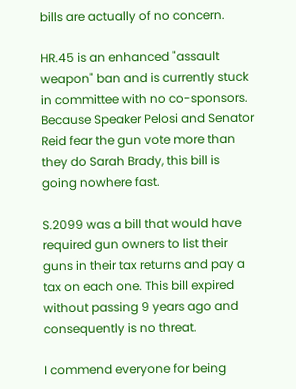bills are actually of no concern.

HR.45 is an enhanced "assault weapon" ban and is currently stuck in committee with no co-sponsors. Because Speaker Pelosi and Senator Reid fear the gun vote more than they do Sarah Brady, this bill is going nowhere fast.

S.2099 was a bill that would have required gun owners to list their guns in their tax returns and pay a tax on each one. This bill expired without passing 9 years ago and consequently is no threat.

I commend everyone for being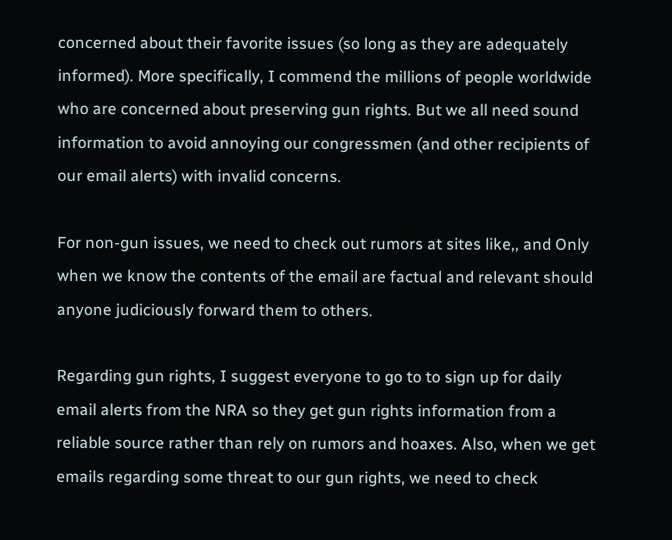concerned about their favorite issues (so long as they are adequately informed). More specifically, I commend the millions of people worldwide who are concerned about preserving gun rights. But we all need sound information to avoid annoying our congressmen (and other recipients of our email alerts) with invalid concerns.

For non-gun issues, we need to check out rumors at sites like,, and Only when we know the contents of the email are factual and relevant should anyone judiciously forward them to others.

Regarding gun rights, I suggest everyone to go to to sign up for daily email alerts from the NRA so they get gun rights information from a reliable source rather than rely on rumors and hoaxes. Also, when we get emails regarding some threat to our gun rights, we need to check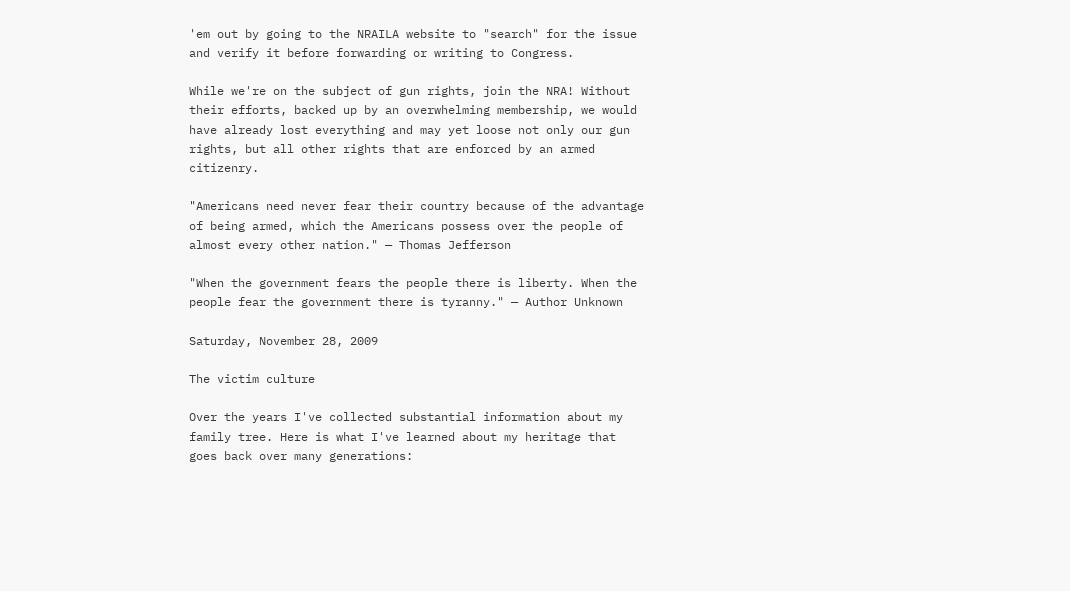'em out by going to the NRAILA website to "search" for the issue and verify it before forwarding or writing to Congress.

While we're on the subject of gun rights, join the NRA! Without their efforts, backed up by an overwhelming membership, we would have already lost everything and may yet loose not only our gun rights, but all other rights that are enforced by an armed citizenry.

"Americans need never fear their country because of the advantage of being armed, which the Americans possess over the people of almost every other nation." — Thomas Jefferson

"When the government fears the people there is liberty. When the people fear the government there is tyranny." — Author Unknown

Saturday, November 28, 2009

The victim culture

Over the years I've collected substantial information about my family tree. Here is what I've learned about my heritage that goes back over many generations: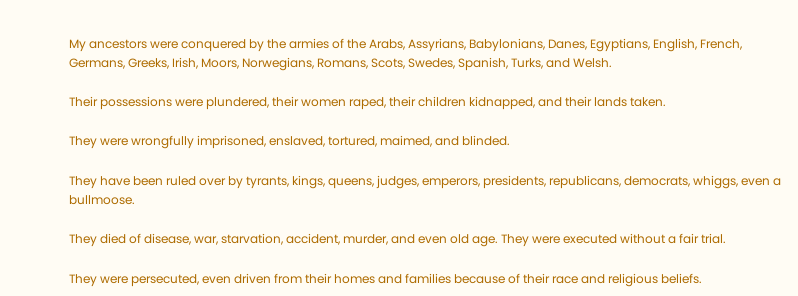My ancestors were conquered by the armies of the Arabs, Assyrians, Babylonians, Danes, Egyptians, English, French, Germans, Greeks, Irish, Moors, Norwegians, Romans, Scots, Swedes, Spanish, Turks, and Welsh.

Their possessions were plundered, their women raped, their children kidnapped, and their lands taken.

They were wrongfully imprisoned, enslaved, tortured, maimed, and blinded.

They have been ruled over by tyrants, kings, queens, judges, emperors, presidents, republicans, democrats, whiggs, even a bullmoose.

They died of disease, war, starvation, accident, murder, and even old age. They were executed without a fair trial.

They were persecuted, even driven from their homes and families because of their race and religious beliefs.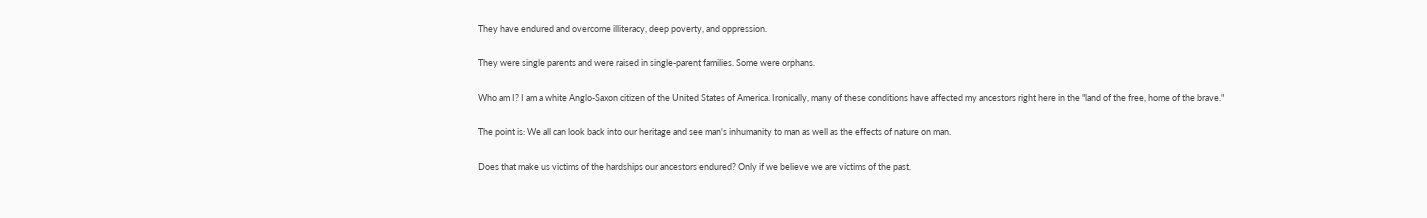They have endured and overcome illiteracy, deep poverty, and oppression.

They were single parents and were raised in single-parent families. Some were orphans.

Who am I? I am a white Anglo-Saxon citizen of the United States of America. Ironically, many of these conditions have affected my ancestors right here in the "land of the free, home of the brave."

The point is: We all can look back into our heritage and see man's inhumanity to man as well as the effects of nature on man.

Does that make us victims of the hardships our ancestors endured? Only if we believe we are victims of the past.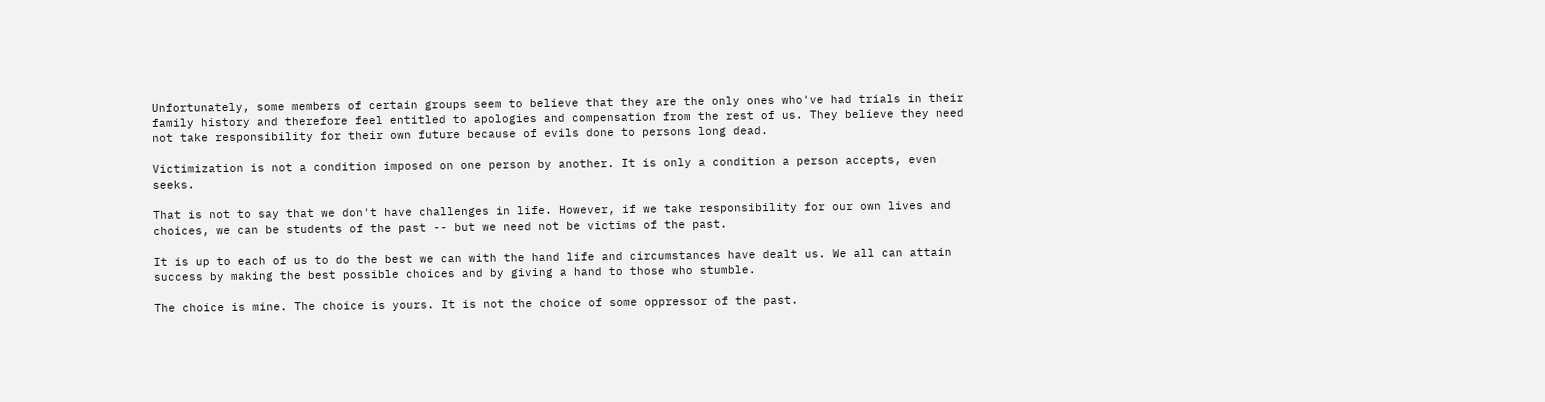Unfortunately, some members of certain groups seem to believe that they are the only ones who've had trials in their family history and therefore feel entitled to apologies and compensation from the rest of us. They believe they need not take responsibility for their own future because of evils done to persons long dead.

Victimization is not a condition imposed on one person by another. It is only a condition a person accepts, even seeks.

That is not to say that we don't have challenges in life. However, if we take responsibility for our own lives and choices, we can be students of the past -- but we need not be victims of the past.

It is up to each of us to do the best we can with the hand life and circumstances have dealt us. We all can attain success by making the best possible choices and by giving a hand to those who stumble.

The choice is mine. The choice is yours. It is not the choice of some oppressor of the past.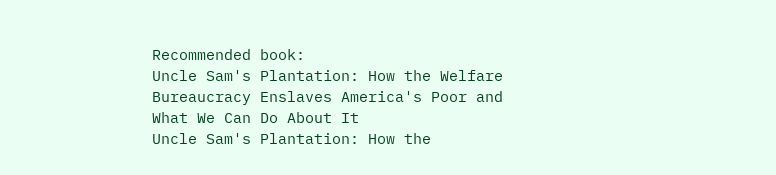Recommended book:
Uncle Sam's Plantation: How the Welfare Bureaucracy Enslaves America's Poor and What We Can Do About It
Uncle Sam's Plantation: How the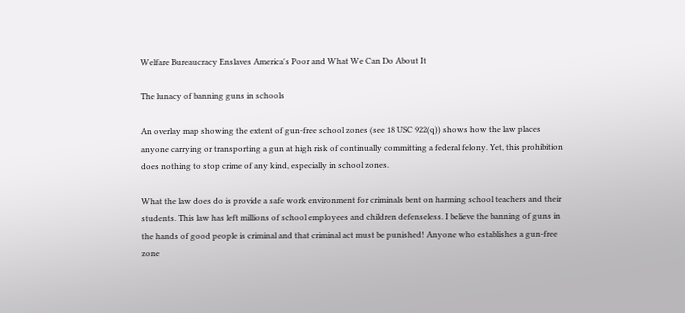Welfare Bureaucracy Enslaves America's Poor and What We Can Do About It

The lunacy of banning guns in schools

An overlay map showing the extent of gun-free school zones (see 18 USC 922(q)) shows how the law places anyone carrying or transporting a gun at high risk of continually committing a federal felony. Yet, this prohibition does nothing to stop crime of any kind, especially in school zones.

What the law does do is provide a safe work environment for criminals bent on harming school teachers and their students. This law has left millions of school employees and children defenseless. I believe the banning of guns in the hands of good people is criminal and that criminal act must be punished! Anyone who establishes a gun-free zone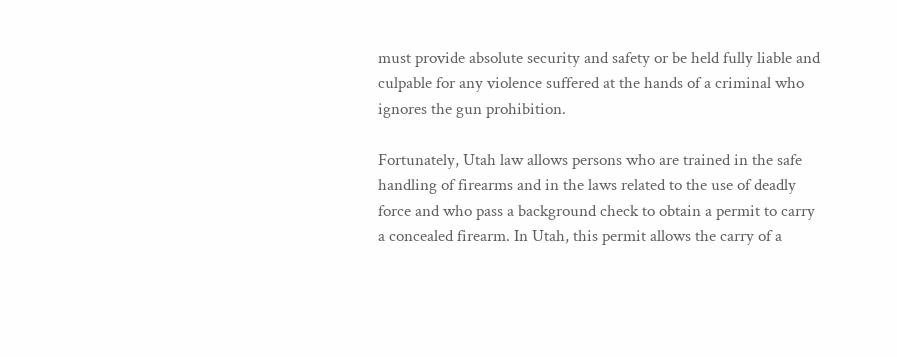must provide absolute security and safety or be held fully liable and culpable for any violence suffered at the hands of a criminal who ignores the gun prohibition.

Fortunately, Utah law allows persons who are trained in the safe handling of firearms and in the laws related to the use of deadly force and who pass a background check to obtain a permit to carry a concealed firearm. In Utah, this permit allows the carry of a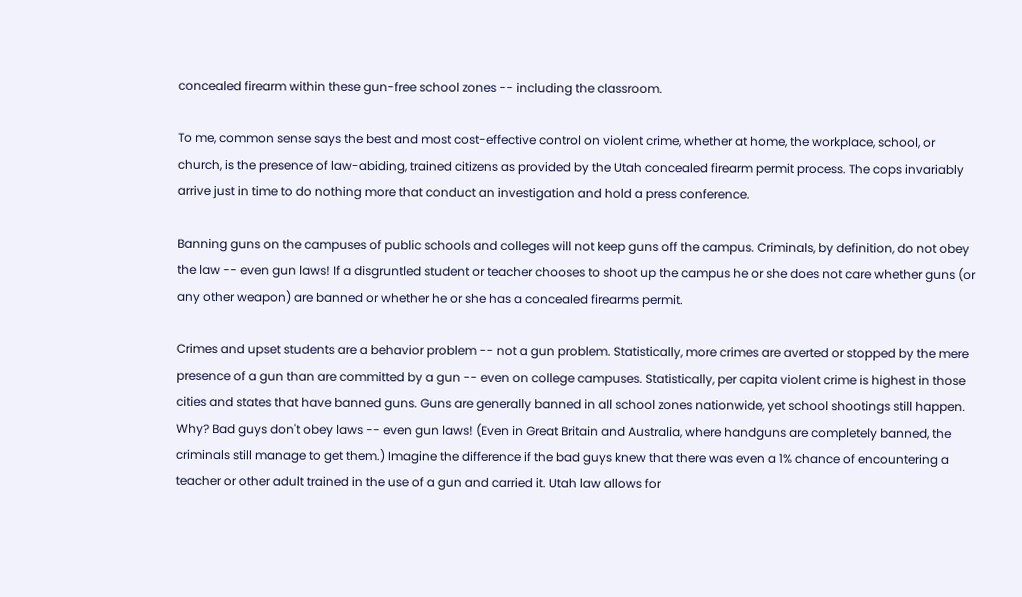concealed firearm within these gun-free school zones -- including the classroom.

To me, common sense says the best and most cost-effective control on violent crime, whether at home, the workplace, school, or church, is the presence of law-abiding, trained citizens as provided by the Utah concealed firearm permit process. The cops invariably arrive just in time to do nothing more that conduct an investigation and hold a press conference.

Banning guns on the campuses of public schools and colleges will not keep guns off the campus. Criminals, by definition, do not obey the law -- even gun laws! If a disgruntled student or teacher chooses to shoot up the campus he or she does not care whether guns (or any other weapon) are banned or whether he or she has a concealed firearms permit.

Crimes and upset students are a behavior problem -- not a gun problem. Statistically, more crimes are averted or stopped by the mere presence of a gun than are committed by a gun -- even on college campuses. Statistically, per capita violent crime is highest in those cities and states that have banned guns. Guns are generally banned in all school zones nationwide, yet school shootings still happen. Why? Bad guys don't obey laws -- even gun laws! (Even in Great Britain and Australia, where handguns are completely banned, the criminals still manage to get them.) Imagine the difference if the bad guys knew that there was even a 1% chance of encountering a teacher or other adult trained in the use of a gun and carried it. Utah law allows for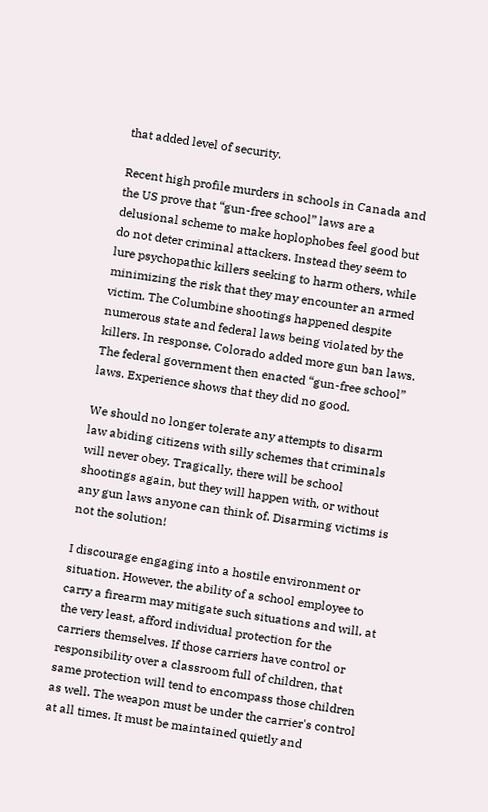that added level of security.

Recent high profile murders in schools in Canada and the US prove that “gun-free school” laws are a delusional scheme to make hoplophobes feel good but do not deter criminal attackers. Instead they seem to lure psychopathic killers seeking to harm others, while minimizing the risk that they may encounter an armed victim. The Columbine shootings happened despite numerous state and federal laws being violated by the killers. In response, Colorado added more gun ban laws. The federal government then enacted “gun-free school” laws. Experience shows that they did no good.

We should no longer tolerate any attempts to disarm law abiding citizens with silly schemes that criminals will never obey. Tragically, there will be school shootings again, but they will happen with, or without any gun laws anyone can think of. Disarming victims is not the solution!

I discourage engaging into a hostile environment or situation. However, the ability of a school employee to carry a firearm may mitigate such situations and will, at the very least, afford individual protection for the carriers themselves. If those carriers have control or responsibility over a classroom full of children, that same protection will tend to encompass those children as well. The weapon must be under the carrier's control at all times. It must be maintained quietly and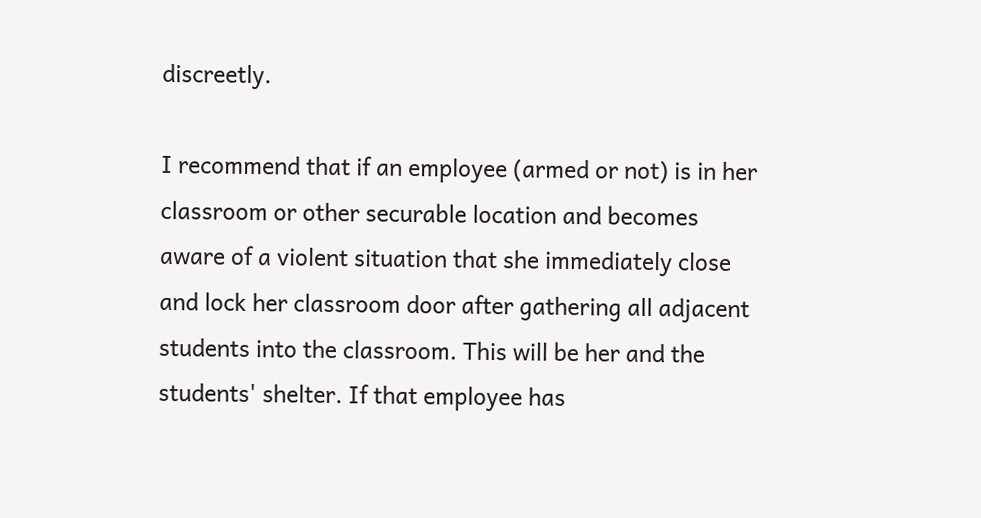discreetly.

I recommend that if an employee (armed or not) is in her classroom or other securable location and becomes aware of a violent situation that she immediately close and lock her classroom door after gathering all adjacent students into the classroom. This will be her and the students' shelter. If that employee has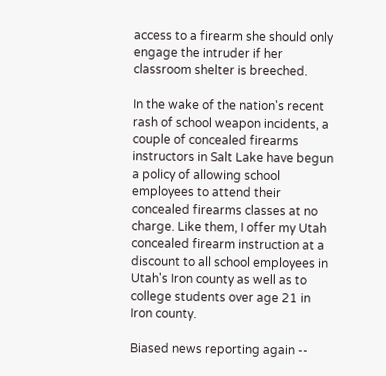access to a firearm she should only engage the intruder if her classroom shelter is breeched.

In the wake of the nation's recent rash of school weapon incidents, a couple of concealed firearms instructors in Salt Lake have begun a policy of allowing school employees to attend their concealed firearms classes at no charge. Like them, I offer my Utah concealed firearm instruction at a discount to all school employees in Utah's Iron county as well as to college students over age 21 in Iron county.

Biased news reporting again --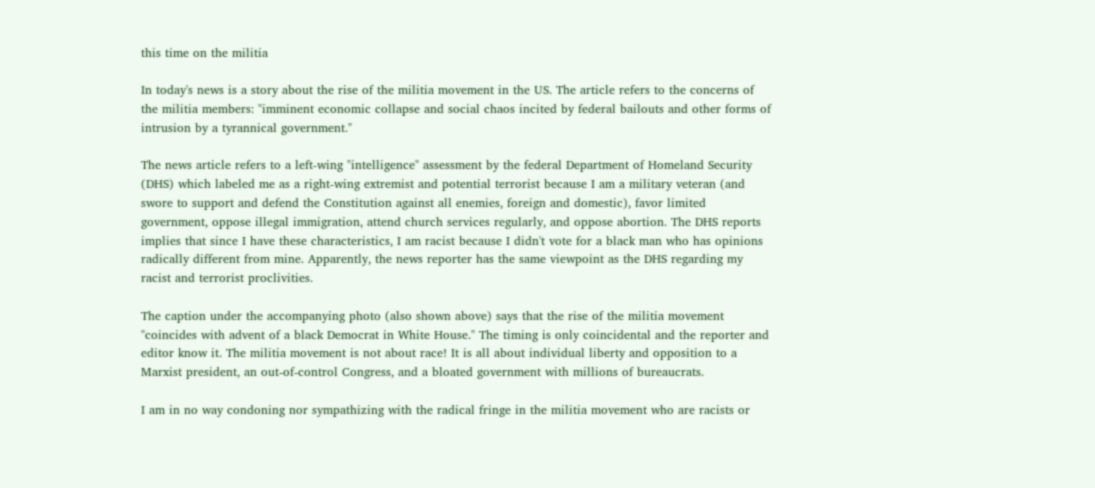this time on the militia

In today's news is a story about the rise of the militia movement in the US. The article refers to the concerns of the militia members: "imminent economic collapse and social chaos incited by federal bailouts and other forms of intrusion by a tyrannical government."

The news article refers to a left-wing "intelligence" assessment by the federal Department of Homeland Security (DHS) which labeled me as a right-wing extremist and potential terrorist because I am a military veteran (and swore to support and defend the Constitution against all enemies, foreign and domestic), favor limited government, oppose illegal immigration, attend church services regularly, and oppose abortion. The DHS reports implies that since I have these characteristics, I am racist because I didn't vote for a black man who has opinions radically different from mine. Apparently, the news reporter has the same viewpoint as the DHS regarding my racist and terrorist proclivities.

The caption under the accompanying photo (also shown above) says that the rise of the militia movement "coincides with advent of a black Democrat in White House." The timing is only coincidental and the reporter and editor know it. The militia movement is not about race! It is all about individual liberty and opposition to a Marxist president, an out-of-control Congress, and a bloated government with millions of bureaucrats.

I am in no way condoning nor sympathizing with the radical fringe in the militia movement who are racists or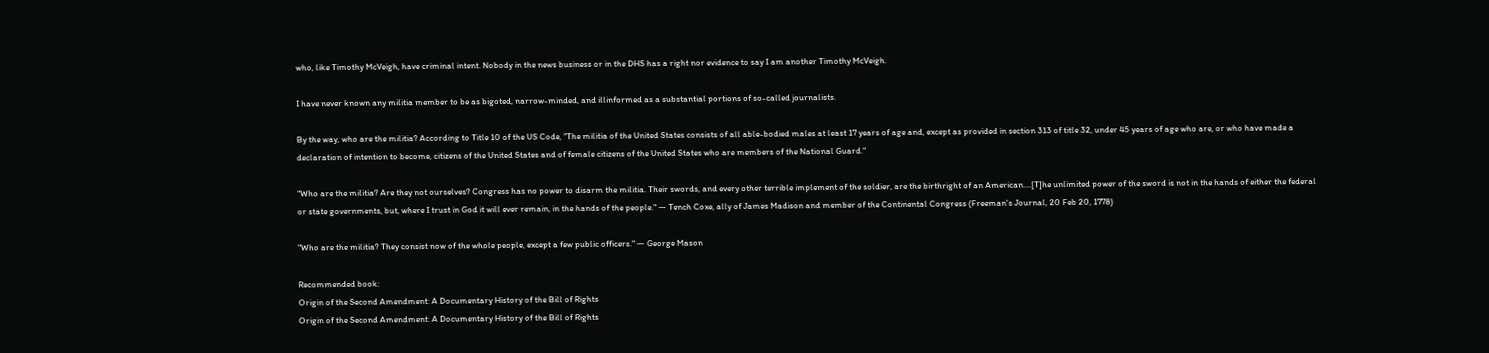who, like Timothy McVeigh, have criminal intent. Nobody in the news business or in the DHS has a right nor evidence to say I am another Timothy McVeigh.

I have never known any militia member to be as bigoted, narrow-minded, and illinformed as a substantial portions of so-called journalists.

By the way, who are the militia? According to Title 10 of the US Code, "The militia of the United States consists of all able-bodied males at least 17 years of age and, except as provided in section 313 of title 32, under 45 years of age who are, or who have made a declaration of intention to become, citizens of the United States and of female citizens of the United States who are members of the National Guard."

"Who are the militia? Are they not ourselves? Congress has no power to disarm the militia. Their swords, and every other terrible implement of the soldier, are the birthright of an American....[T]he unlimited power of the sword is not in the hands of either the federal or state governments, but, where I trust in God it will ever remain, in the hands of the people." — Tench Coxe, ally of James Madison and member of the Continental Congress (Freeman's Journal, 20 Feb 20, 1778)

"Who are the militia? They consist now of the whole people, except a few public officers." — George Mason

Recommended book:
Origin of the Second Amendment: A Documentary History of the Bill of Rights
Origin of the Second Amendment: A Documentary History of the Bill of Rights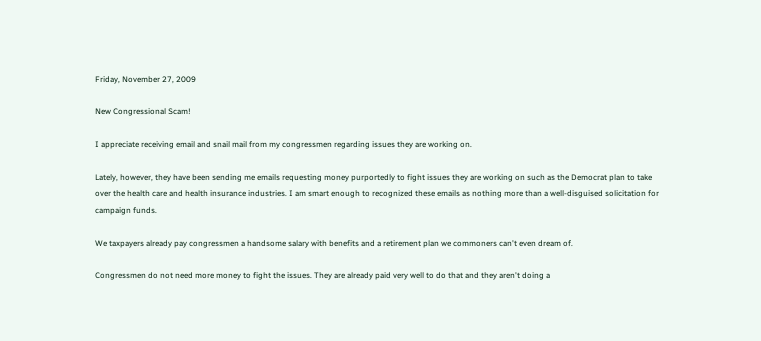Friday, November 27, 2009

New Congressional Scam!

I appreciate receiving email and snail mail from my congressmen regarding issues they are working on.

Lately, however, they have been sending me emails requesting money purportedly to fight issues they are working on such as the Democrat plan to take over the health care and health insurance industries. I am smart enough to recognized these emails as nothing more than a well-disguised solicitation for campaign funds.

We taxpayers already pay congressmen a handsome salary with benefits and a retirement plan we commoners can't even dream of.

Congressmen do not need more money to fight the issues. They are already paid very well to do that and they aren't doing a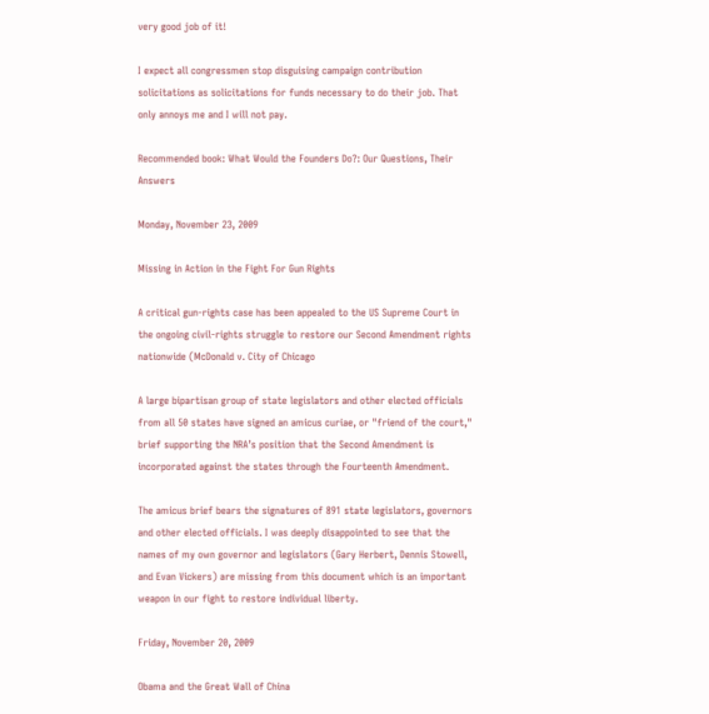very good job of it!

I expect all congressmen stop disguising campaign contribution solicitations as solicitations for funds necessary to do their job. That only annoys me and I will not pay.

Recommended book: What Would the Founders Do?: Our Questions, Their Answers

Monday, November 23, 2009

Missing in Action in the Fight For Gun Rights

A critical gun-rights case has been appealed to the US Supreme Court in the ongoing civil-rights struggle to restore our Second Amendment rights nationwide (McDonald v. City of Chicago

A large bipartisan group of state legislators and other elected officials from all 50 states have signed an amicus curiae, or "friend of the court," brief supporting the NRA’s position that the Second Amendment is incorporated against the states through the Fourteenth Amendment.

The amicus brief bears the signatures of 891 state legislators, governors and other elected officials. I was deeply disappointed to see that the names of my own governor and legislators (Gary Herbert, Dennis Stowell, and Evan Vickers) are missing from this document which is an important weapon in our fight to restore individual liberty.

Friday, November 20, 2009

Obama and the Great Wall of China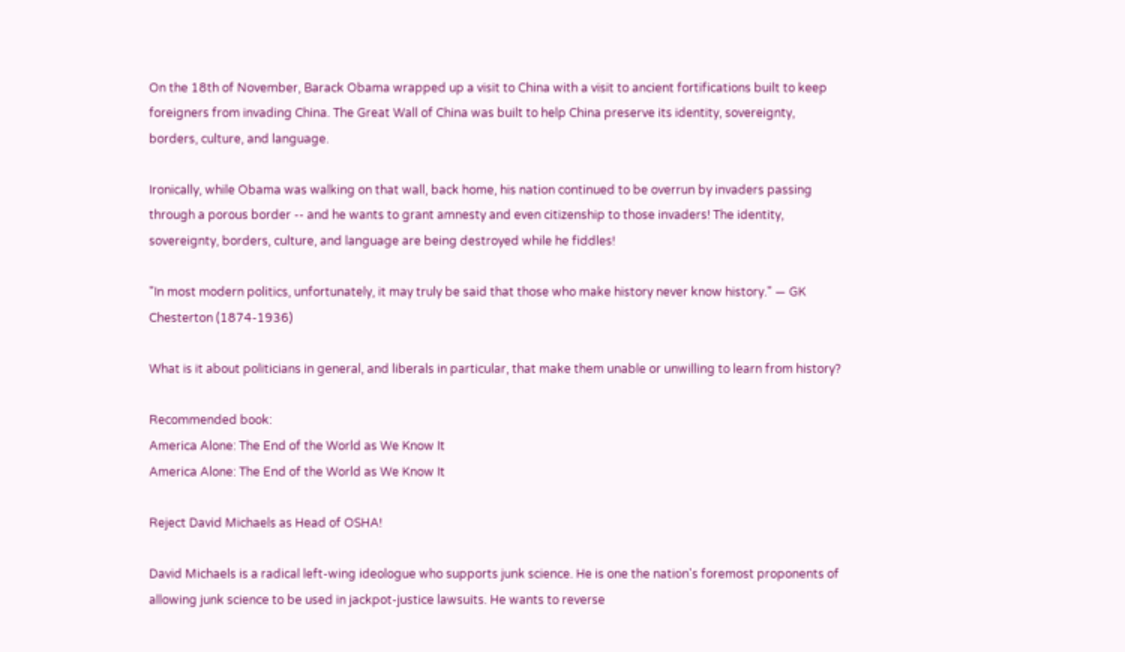On the 18th of November, Barack Obama wrapped up a visit to China with a visit to ancient fortifications built to keep foreigners from invading China. The Great Wall of China was built to help China preserve its identity, sovereignty, borders, culture, and language.

Ironically, while Obama was walking on that wall, back home, his nation continued to be overrun by invaders passing through a porous border -- and he wants to grant amnesty and even citizenship to those invaders! The identity, sovereignty, borders, culture, and language are being destroyed while he fiddles!

"In most modern politics, unfortunately, it may truly be said that those who make history never know history." — GK Chesterton (1874-1936)

What is it about politicians in general, and liberals in particular, that make them unable or unwilling to learn from history?

Recommended book:
America Alone: The End of the World as We Know It
America Alone: The End of the World as We Know It

Reject David Michaels as Head of OSHA!

David Michaels is a radical left-wing ideologue who supports junk science. He is one the nation's foremost proponents of allowing junk science to be used in jackpot-justice lawsuits. He wants to reverse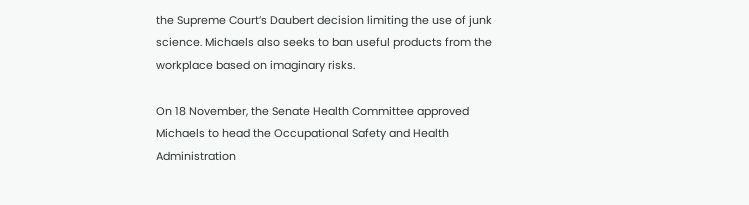the Supreme Court’s Daubert decision limiting the use of junk science. Michaels also seeks to ban useful products from the workplace based on imaginary risks.

On 18 November, the Senate Health Committee approved Michaels to head the Occupational Safety and Health Administration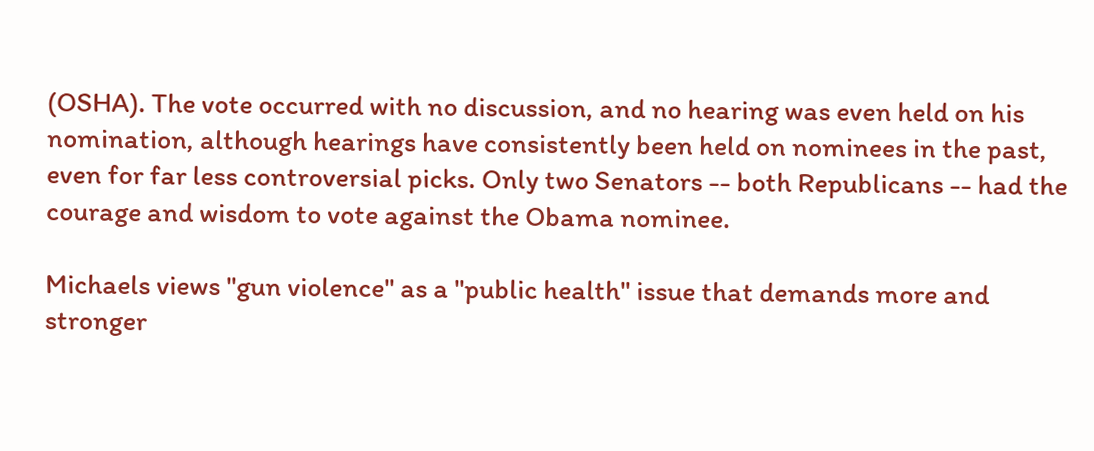(OSHA). The vote occurred with no discussion, and no hearing was even held on his nomination, although hearings have consistently been held on nominees in the past, even for far less controversial picks. Only two Senators -- both Republicans -- had the courage and wisdom to vote against the Obama nominee.

Michaels views "gun violence" as a "public health" issue that demands more and stronger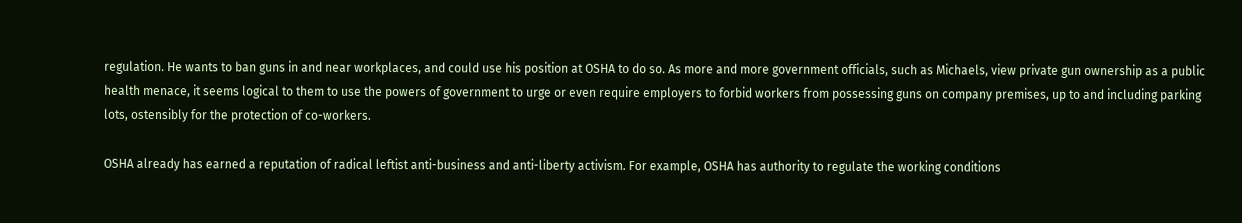regulation. He wants to ban guns in and near workplaces, and could use his position at OSHA to do so. As more and more government officials, such as Michaels, view private gun ownership as a public health menace, it seems logical to them to use the powers of government to urge or even require employers to forbid workers from possessing guns on company premises, up to and including parking lots, ostensibly for the protection of co-workers.

OSHA already has earned a reputation of radical leftist anti-business and anti-liberty activism. For example, OSHA has authority to regulate the working conditions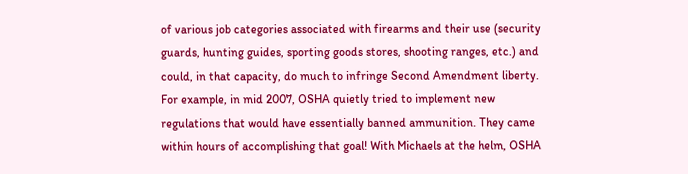of various job categories associated with firearms and their use (security guards, hunting guides, sporting goods stores, shooting ranges, etc.) and could, in that capacity, do much to infringe Second Amendment liberty. For example, in mid 2007, OSHA quietly tried to implement new regulations that would have essentially banned ammunition. They came within hours of accomplishing that goal! With Michaels at the helm, OSHA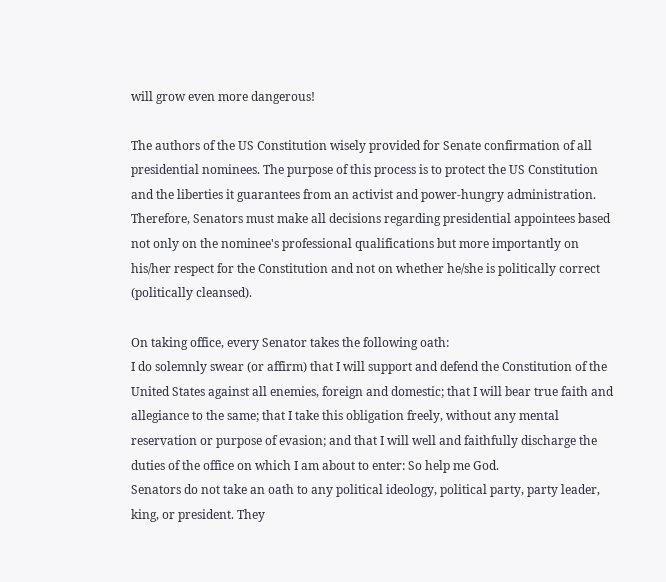will grow even more dangerous!

The authors of the US Constitution wisely provided for Senate confirmation of all presidential nominees. The purpose of this process is to protect the US Constitution and the liberties it guarantees from an activist and power-hungry administration. Therefore, Senators must make all decisions regarding presidential appointees based not only on the nominee's professional qualifications but more importantly on his/her respect for the Constitution and not on whether he/she is politically correct (politically cleansed).

On taking office, every Senator takes the following oath:
I do solemnly swear (or affirm) that I will support and defend the Constitution of the United States against all enemies, foreign and domestic; that I will bear true faith and allegiance to the same; that I take this obligation freely, without any mental reservation or purpose of evasion; and that I will well and faithfully discharge the duties of the office on which I am about to enter: So help me God.
Senators do not take an oath to any political ideology, political party, party leader, king, or president. They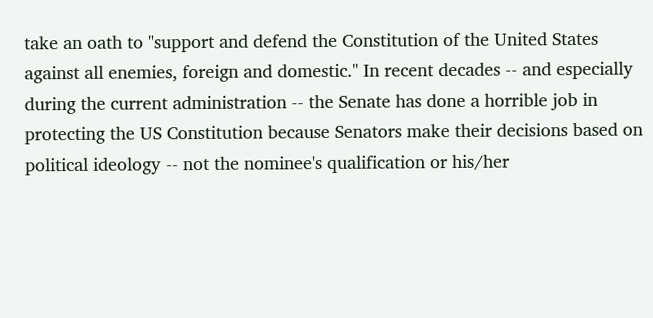take an oath to "support and defend the Constitution of the United States against all enemies, foreign and domestic." In recent decades -- and especially during the current administration -- the Senate has done a horrible job in protecting the US Constitution because Senators make their decisions based on political ideology -- not the nominee's qualification or his/her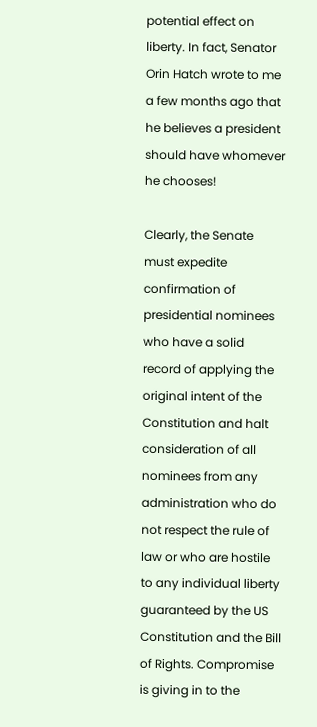potential effect on liberty. In fact, Senator Orin Hatch wrote to me a few months ago that he believes a president should have whomever he chooses!

Clearly, the Senate must expedite confirmation of presidential nominees who have a solid record of applying the original intent of the Constitution and halt consideration of all nominees from any administration who do not respect the rule of law or who are hostile to any individual liberty guaranteed by the US Constitution and the Bill of Rights. Compromise is giving in to the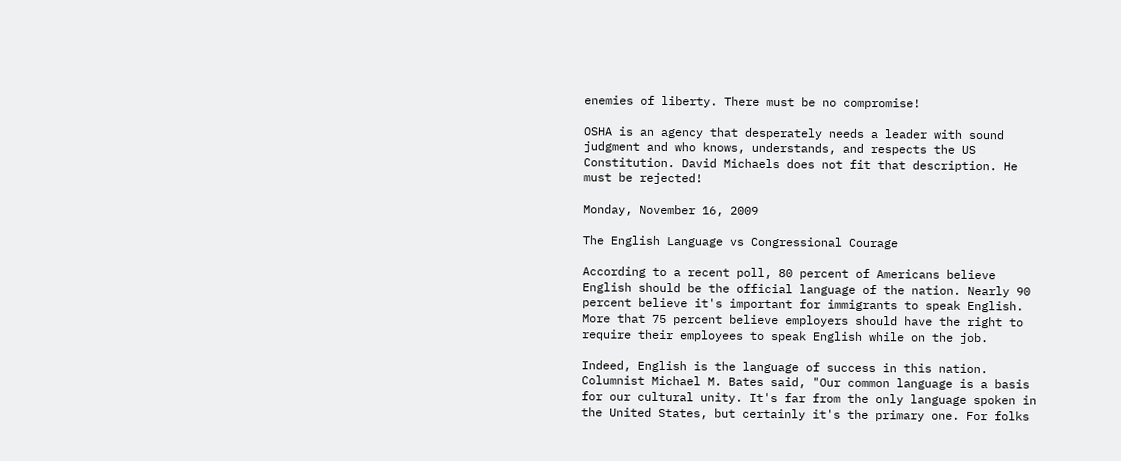enemies of liberty. There must be no compromise!

OSHA is an agency that desperately needs a leader with sound judgment and who knows, understands, and respects the US Constitution. David Michaels does not fit that description. He must be rejected!

Monday, November 16, 2009

The English Language vs Congressional Courage

According to a recent poll, 80 percent of Americans believe English should be the official language of the nation. Nearly 90 percent believe it's important for immigrants to speak English. More that 75 percent believe employers should have the right to require their employees to speak English while on the job.

Indeed, English is the language of success in this nation. Columnist Michael M. Bates said, "Our common language is a basis for our cultural unity. It's far from the only language spoken in the United States, but certainly it's the primary one. For folks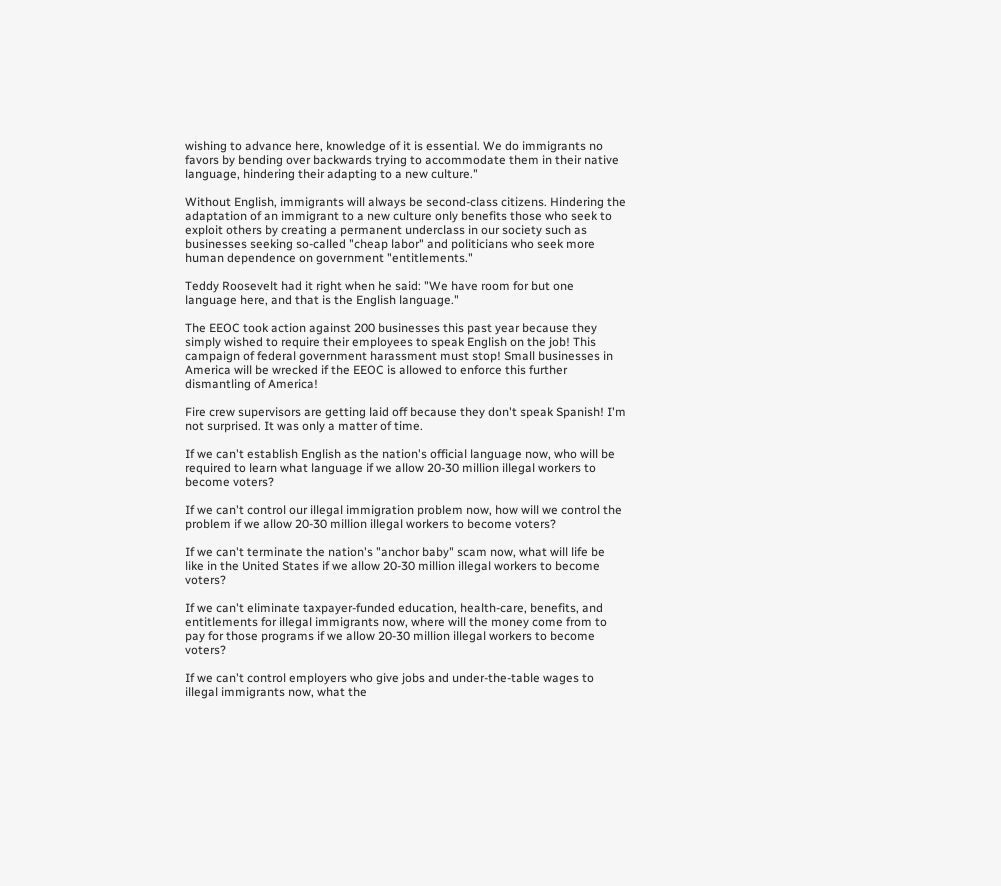wishing to advance here, knowledge of it is essential. We do immigrants no favors by bending over backwards trying to accommodate them in their native language, hindering their adapting to a new culture."

Without English, immigrants will always be second-class citizens. Hindering the adaptation of an immigrant to a new culture only benefits those who seek to exploit others by creating a permanent underclass in our society such as businesses seeking so-called "cheap labor" and politicians who seek more human dependence on government "entitlements."

Teddy Roosevelt had it right when he said: "We have room for but one language here, and that is the English language."

The EEOC took action against 200 businesses this past year because they simply wished to require their employees to speak English on the job! This campaign of federal government harassment must stop! Small businesses in America will be wrecked if the EEOC is allowed to enforce this further dismantling of America!

Fire crew supervisors are getting laid off because they don't speak Spanish! I'm not surprised. It was only a matter of time.

If we can't establish English as the nation's official language now, who will be required to learn what language if we allow 20-30 million illegal workers to become voters?

If we can't control our illegal immigration problem now, how will we control the problem if we allow 20-30 million illegal workers to become voters?

If we can't terminate the nation's "anchor baby" scam now, what will life be like in the United States if we allow 20-30 million illegal workers to become voters?

If we can't eliminate taxpayer-funded education, health-care, benefits, and entitlements for illegal immigrants now, where will the money come from to pay for those programs if we allow 20-30 million illegal workers to become voters?

If we can't control employers who give jobs and under-the-table wages to illegal immigrants now, what the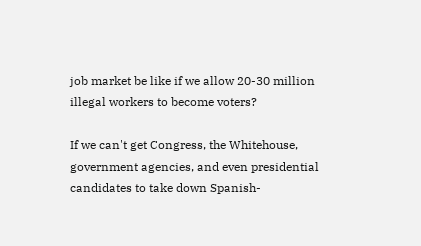job market be like if we allow 20-30 million illegal workers to become voters?

If we can't get Congress, the Whitehouse, government agencies, and even presidential candidates to take down Spanish-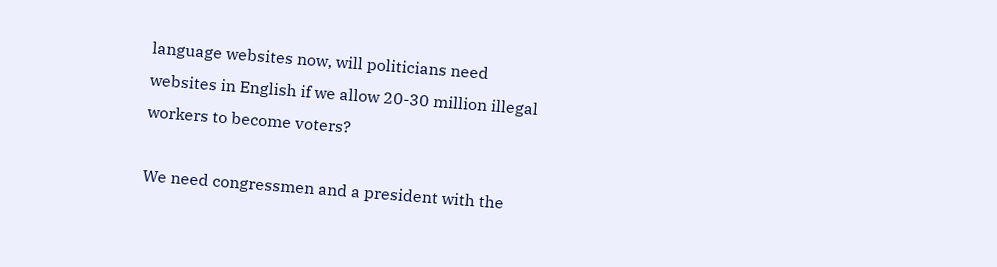language websites now, will politicians need websites in English if we allow 20-30 million illegal workers to become voters?

We need congressmen and a president with the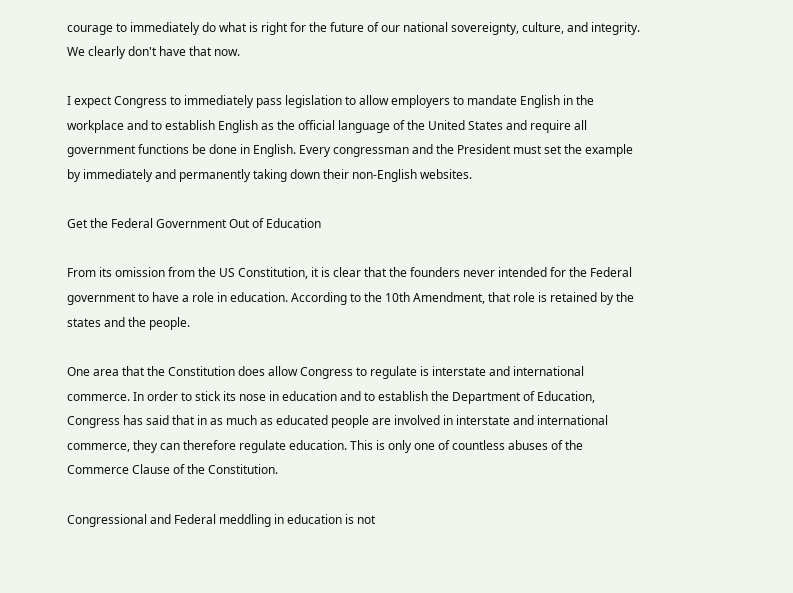courage to immediately do what is right for the future of our national sovereignty, culture, and integrity. We clearly don't have that now.

I expect Congress to immediately pass legislation to allow employers to mandate English in the workplace and to establish English as the official language of the United States and require all government functions be done in English. Every congressman and the President must set the example by immediately and permanently taking down their non-English websites.

Get the Federal Government Out of Education

From its omission from the US Constitution, it is clear that the founders never intended for the Federal government to have a role in education. According to the 10th Amendment, that role is retained by the states and the people.

One area that the Constitution does allow Congress to regulate is interstate and international commerce. In order to stick its nose in education and to establish the Department of Education, Congress has said that in as much as educated people are involved in interstate and international commerce, they can therefore regulate education. This is only one of countless abuses of the Commerce Clause of the Constitution.

Congressional and Federal meddling in education is not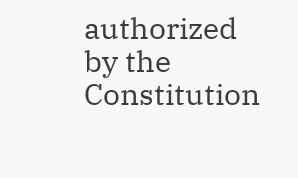authorized by the Constitution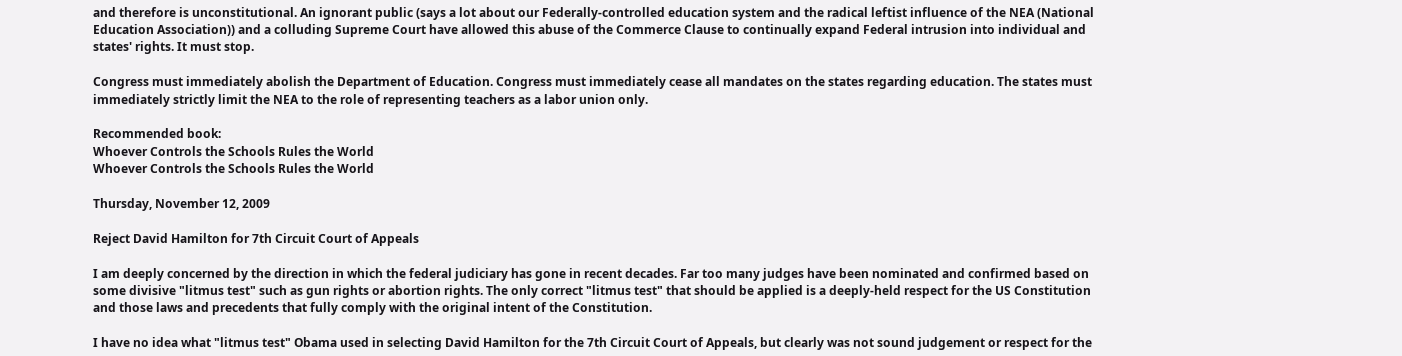and therefore is unconstitutional. An ignorant public (says a lot about our Federally-controlled education system and the radical leftist influence of the NEA (National Education Association)) and a colluding Supreme Court have allowed this abuse of the Commerce Clause to continually expand Federal intrusion into individual and states' rights. It must stop.

Congress must immediately abolish the Department of Education. Congress must immediately cease all mandates on the states regarding education. The states must immediately strictly limit the NEA to the role of representing teachers as a labor union only.

Recommended book:
Whoever Controls the Schools Rules the World
Whoever Controls the Schools Rules the World

Thursday, November 12, 2009

Reject David Hamilton for 7th Circuit Court of Appeals

I am deeply concerned by the direction in which the federal judiciary has gone in recent decades. Far too many judges have been nominated and confirmed based on some divisive "litmus test" such as gun rights or abortion rights. The only correct "litmus test" that should be applied is a deeply-held respect for the US Constitution and those laws and precedents that fully comply with the original intent of the Constitution.

I have no idea what "litmus test" Obama used in selecting David Hamilton for the 7th Circuit Court of Appeals, but clearly was not sound judgement or respect for the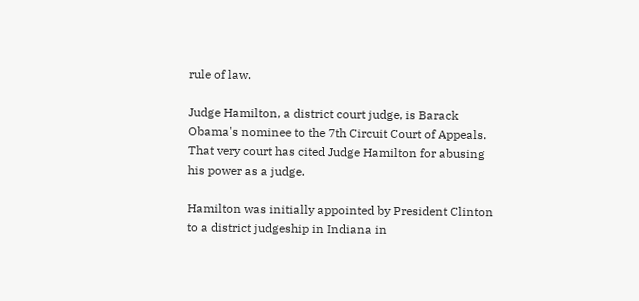rule of law.

Judge Hamilton, a district court judge, is Barack Obama's nominee to the 7th Circuit Court of Appeals. That very court has cited Judge Hamilton for abusing his power as a judge.

Hamilton was initially appointed by President Clinton to a district judgeship in Indiana in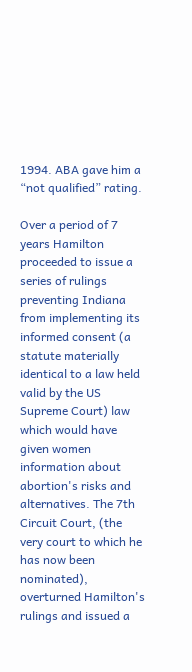1994. ABA gave him a “not qualified” rating.

Over a period of 7 years Hamilton proceeded to issue a series of rulings preventing Indiana from implementing its informed consent (a statute materially identical to a law held valid by the US Supreme Court) law which would have given women information about abortion's risks and alternatives. The 7th Circuit Court, (the very court to which he has now been nominated), overturned Hamilton's rulings and issued a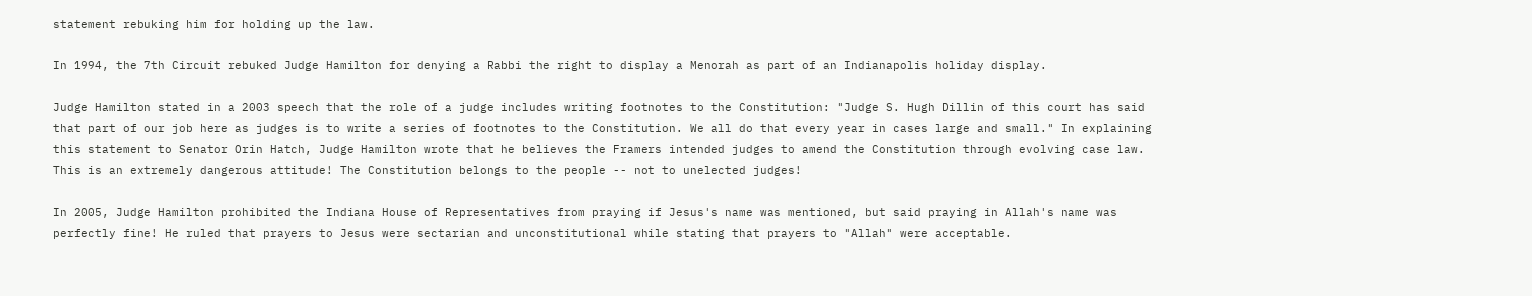statement rebuking him for holding up the law.

In 1994, the 7th Circuit rebuked Judge Hamilton for denying a Rabbi the right to display a Menorah as part of an Indianapolis holiday display.

Judge Hamilton stated in a 2003 speech that the role of a judge includes writing footnotes to the Constitution: "Judge S. Hugh Dillin of this court has said that part of our job here as judges is to write a series of footnotes to the Constitution. We all do that every year in cases large and small." In explaining this statement to Senator Orin Hatch, Judge Hamilton wrote that he believes the Framers intended judges to amend the Constitution through evolving case law. This is an extremely dangerous attitude! The Constitution belongs to the people -- not to unelected judges!

In 2005, Judge Hamilton prohibited the Indiana House of Representatives from praying if Jesus's name was mentioned, but said praying in Allah's name was perfectly fine! He ruled that prayers to Jesus were sectarian and unconstitutional while stating that prayers to "Allah" were acceptable.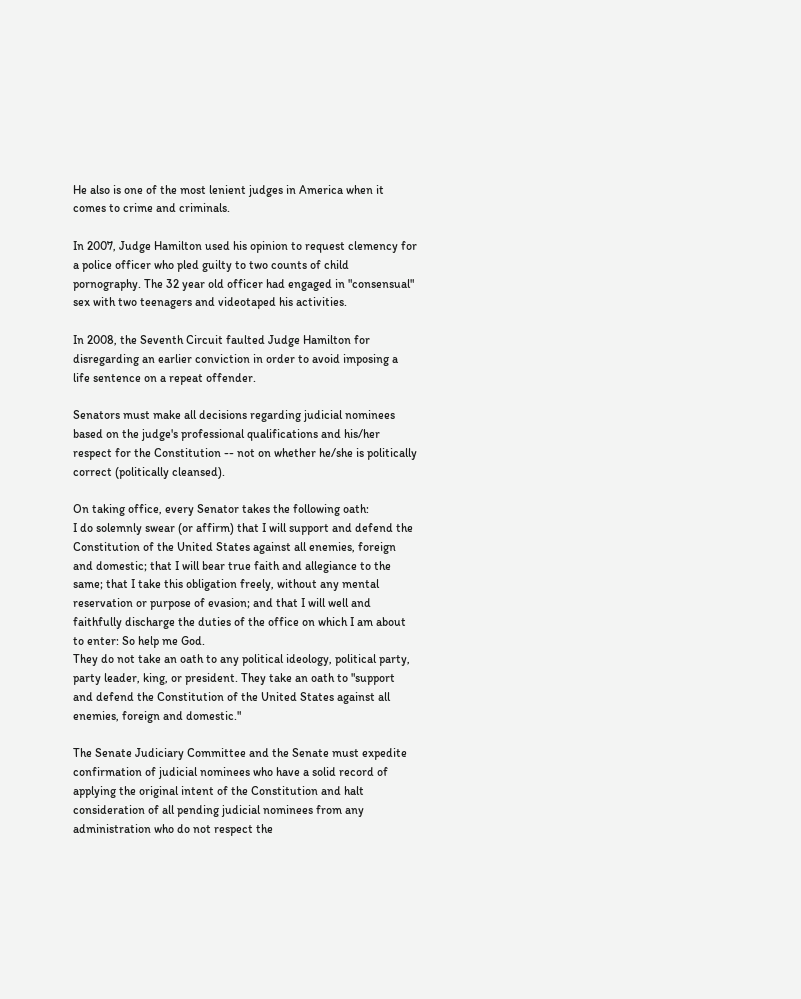He also is one of the most lenient judges in America when it comes to crime and criminals.

In 2007, Judge Hamilton used his opinion to request clemency for a police officer who pled guilty to two counts of child pornography. The 32 year old officer had engaged in "consensual" sex with two teenagers and videotaped his activities.

In 2008, the Seventh Circuit faulted Judge Hamilton for disregarding an earlier conviction in order to avoid imposing a life sentence on a repeat offender.

Senators must make all decisions regarding judicial nominees based on the judge's professional qualifications and his/her respect for the Constitution -- not on whether he/she is politically correct (politically cleansed).

On taking office, every Senator takes the following oath:
I do solemnly swear (or affirm) that I will support and defend the Constitution of the United States against all enemies, foreign and domestic; that I will bear true faith and allegiance to the same; that I take this obligation freely, without any mental reservation or purpose of evasion; and that I will well and faithfully discharge the duties of the office on which I am about to enter: So help me God.
They do not take an oath to any political ideology, political party, party leader, king, or president. They take an oath to "support and defend the Constitution of the United States against all enemies, foreign and domestic."

The Senate Judiciary Committee and the Senate must expedite confirmation of judicial nominees who have a solid record of applying the original intent of the Constitution and halt consideration of all pending judicial nominees from any administration who do not respect the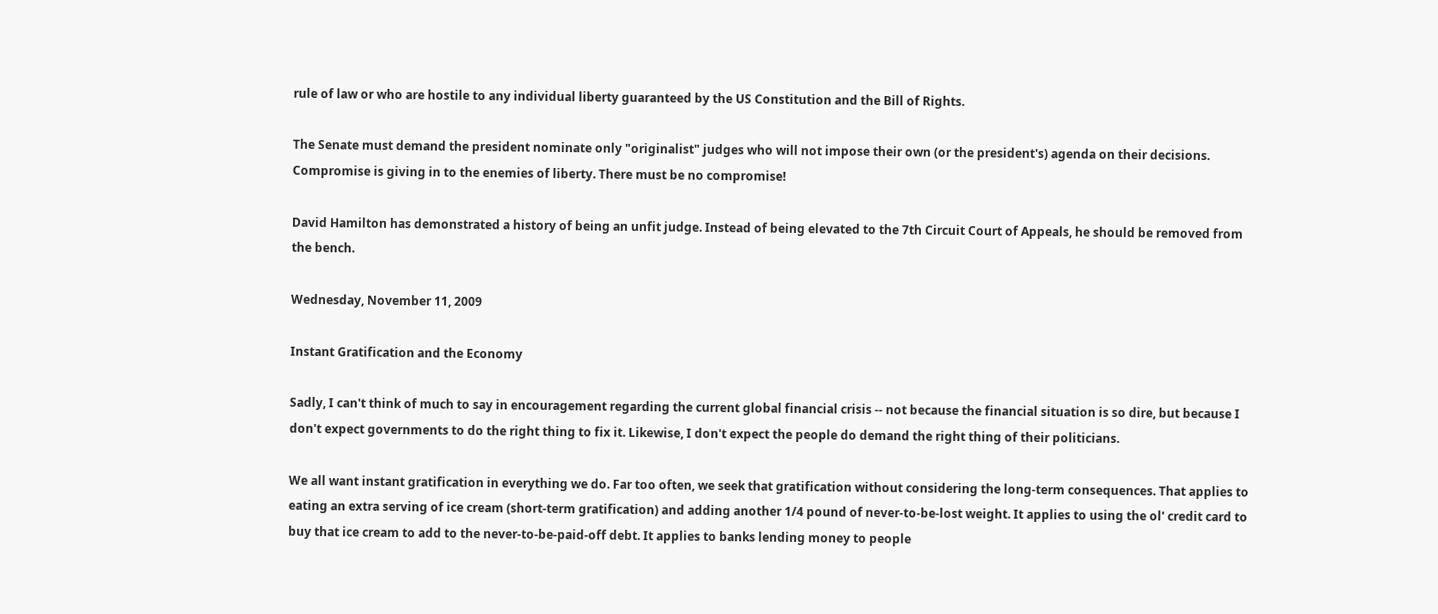rule of law or who are hostile to any individual liberty guaranteed by the US Constitution and the Bill of Rights.

The Senate must demand the president nominate only "originalist" judges who will not impose their own (or the president's) agenda on their decisions. Compromise is giving in to the enemies of liberty. There must be no compromise!

David Hamilton has demonstrated a history of being an unfit judge. Instead of being elevated to the 7th Circuit Court of Appeals, he should be removed from the bench.

Wednesday, November 11, 2009

Instant Gratification and the Economy

Sadly, I can't think of much to say in encouragement regarding the current global financial crisis -- not because the financial situation is so dire, but because I don't expect governments to do the right thing to fix it. Likewise, I don't expect the people do demand the right thing of their politicians.

We all want instant gratification in everything we do. Far too often, we seek that gratification without considering the long-term consequences. That applies to eating an extra serving of ice cream (short-term gratification) and adding another 1/4 pound of never-to-be-lost weight. It applies to using the ol' credit card to buy that ice cream to add to the never-to-be-paid-off debt. It applies to banks lending money to people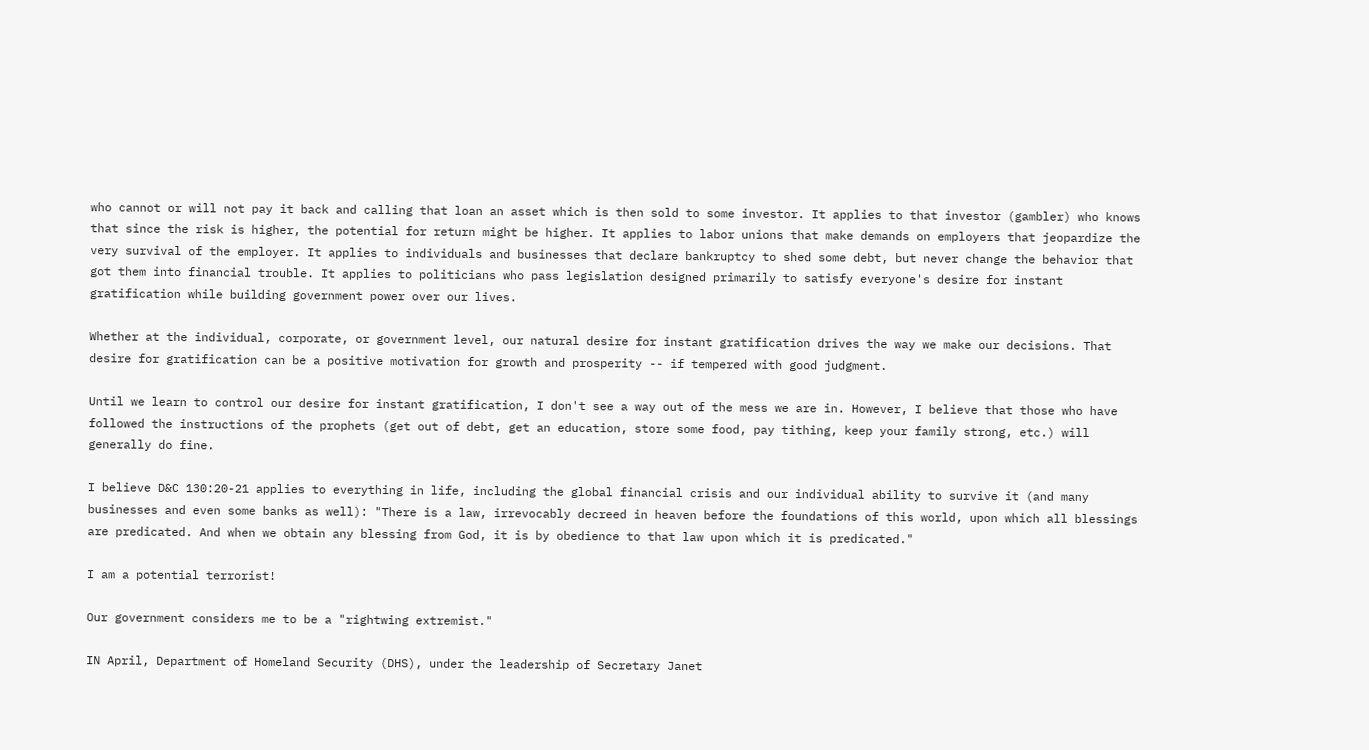who cannot or will not pay it back and calling that loan an asset which is then sold to some investor. It applies to that investor (gambler) who knows that since the risk is higher, the potential for return might be higher. It applies to labor unions that make demands on employers that jeopardize the very survival of the employer. It applies to individuals and businesses that declare bankruptcy to shed some debt, but never change the behavior that got them into financial trouble. It applies to politicians who pass legislation designed primarily to satisfy everyone's desire for instant gratification while building government power over our lives.

Whether at the individual, corporate, or government level, our natural desire for instant gratification drives the way we make our decisions. That desire for gratification can be a positive motivation for growth and prosperity -- if tempered with good judgment.

Until we learn to control our desire for instant gratification, I don't see a way out of the mess we are in. However, I believe that those who have followed the instructions of the prophets (get out of debt, get an education, store some food, pay tithing, keep your family strong, etc.) will generally do fine.

I believe D&C 130:20-21 applies to everything in life, including the global financial crisis and our individual ability to survive it (and many businesses and even some banks as well): "There is a law, irrevocably decreed in heaven before the foundations of this world, upon which all blessings are predicated. And when we obtain any blessing from God, it is by obedience to that law upon which it is predicated."

I am a potential terrorist!

Our government considers me to be a "rightwing extremist."

IN April, Department of Homeland Security (DHS), under the leadership of Secretary Janet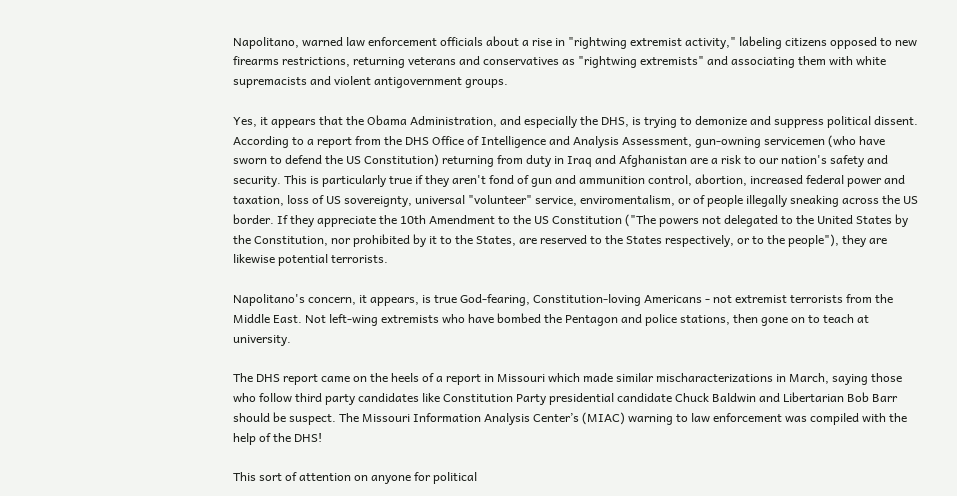Napolitano, warned law enforcement officials about a rise in "rightwing extremist activity," labeling citizens opposed to new firearms restrictions, returning veterans and conservatives as "rightwing extremists" and associating them with white supremacists and violent antigovernment groups.

Yes, it appears that the Obama Administration, and especially the DHS, is trying to demonize and suppress political dissent. According to a report from the DHS Office of Intelligence and Analysis Assessment, gun-owning servicemen (who have sworn to defend the US Constitution) returning from duty in Iraq and Afghanistan are a risk to our nation's safety and security. This is particularly true if they aren't fond of gun and ammunition control, abortion, increased federal power and taxation, loss of US sovereignty, universal "volunteer" service, enviromentalism, or of people illegally sneaking across the US border. If they appreciate the 10th Amendment to the US Constitution ("The powers not delegated to the United States by the Constitution, nor prohibited by it to the States, are reserved to the States respectively, or to the people"), they are likewise potential terrorists.

Napolitano's concern, it appears, is true God-fearing, Constitution-loving Americans - not extremist terrorists from the Middle East. Not left-wing extremists who have bombed the Pentagon and police stations, then gone on to teach at university.

The DHS report came on the heels of a report in Missouri which made similar mischaracterizations in March, saying those who follow third party candidates like Constitution Party presidential candidate Chuck Baldwin and Libertarian Bob Barr should be suspect. The Missouri Information Analysis Center’s (MIAC) warning to law enforcement was compiled with the help of the DHS!

This sort of attention on anyone for political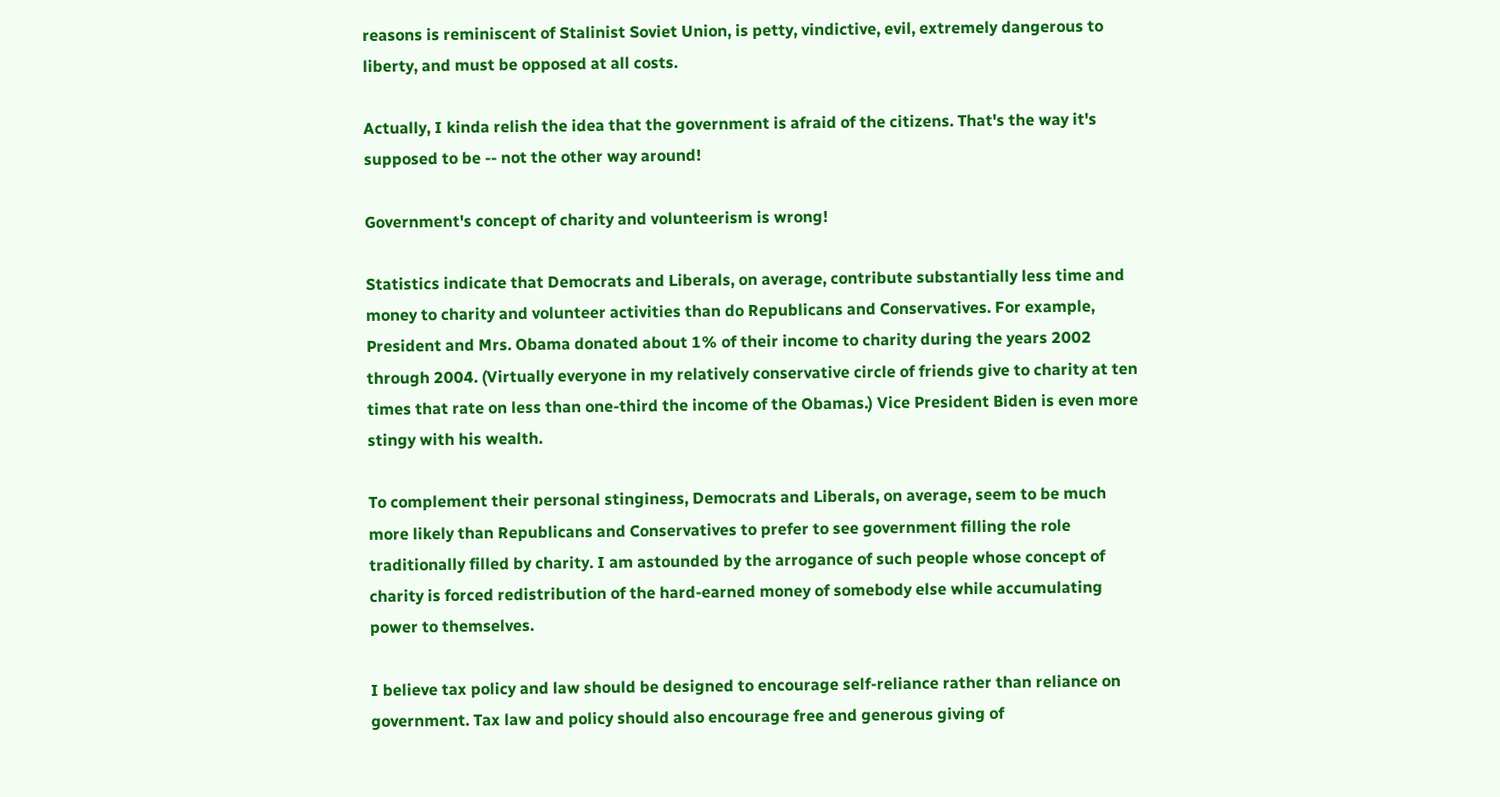reasons is reminiscent of Stalinist Soviet Union, is petty, vindictive, evil, extremely dangerous to liberty, and must be opposed at all costs.

Actually, I kinda relish the idea that the government is afraid of the citizens. That's the way it's supposed to be -- not the other way around!

Government's concept of charity and volunteerism is wrong!

Statistics indicate that Democrats and Liberals, on average, contribute substantially less time and money to charity and volunteer activities than do Republicans and Conservatives. For example, President and Mrs. Obama donated about 1% of their income to charity during the years 2002 through 2004. (Virtually everyone in my relatively conservative circle of friends give to charity at ten times that rate on less than one-third the income of the Obamas.) Vice President Biden is even more stingy with his wealth.

To complement their personal stinginess, Democrats and Liberals, on average, seem to be much more likely than Republicans and Conservatives to prefer to see government filling the role traditionally filled by charity. I am astounded by the arrogance of such people whose concept of charity is forced redistribution of the hard-earned money of somebody else while accumulating power to themselves.

I believe tax policy and law should be designed to encourage self-reliance rather than reliance on government. Tax law and policy should also encourage free and generous giving of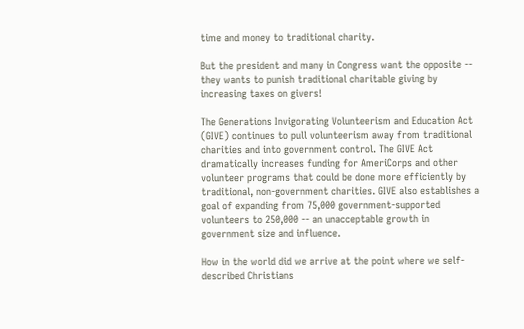time and money to traditional charity.

But the president and many in Congress want the opposite -- they wants to punish traditional charitable giving by increasing taxes on givers!

The Generations Invigorating Volunteerism and Education Act (GIVE) continues to pull volunteerism away from traditional charities and into government control. The GIVE Act dramatically increases funding for AmeriCorps and other volunteer programs that could be done more efficiently by traditional, non-government charities. GIVE also establishes a goal of expanding from 75,000 government-supported volunteers to 250,000 -- an unacceptable growth in government size and influence.

How in the world did we arrive at the point where we self-described Christians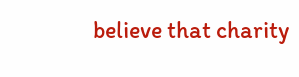believe that charity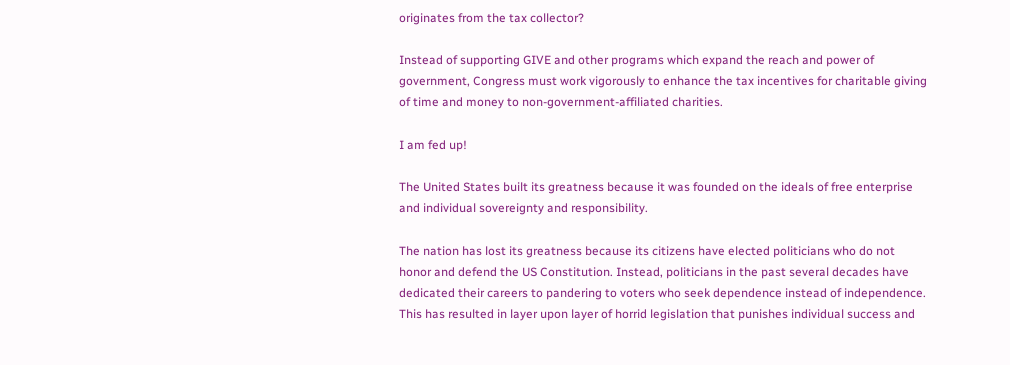originates from the tax collector?

Instead of supporting GIVE and other programs which expand the reach and power of government, Congress must work vigorously to enhance the tax incentives for charitable giving of time and money to non-government-affiliated charities.

I am fed up!

The United States built its greatness because it was founded on the ideals of free enterprise and individual sovereignty and responsibility.

The nation has lost its greatness because its citizens have elected politicians who do not honor and defend the US Constitution. Instead, politicians in the past several decades have dedicated their careers to pandering to voters who seek dependence instead of independence. This has resulted in layer upon layer of horrid legislation that punishes individual success and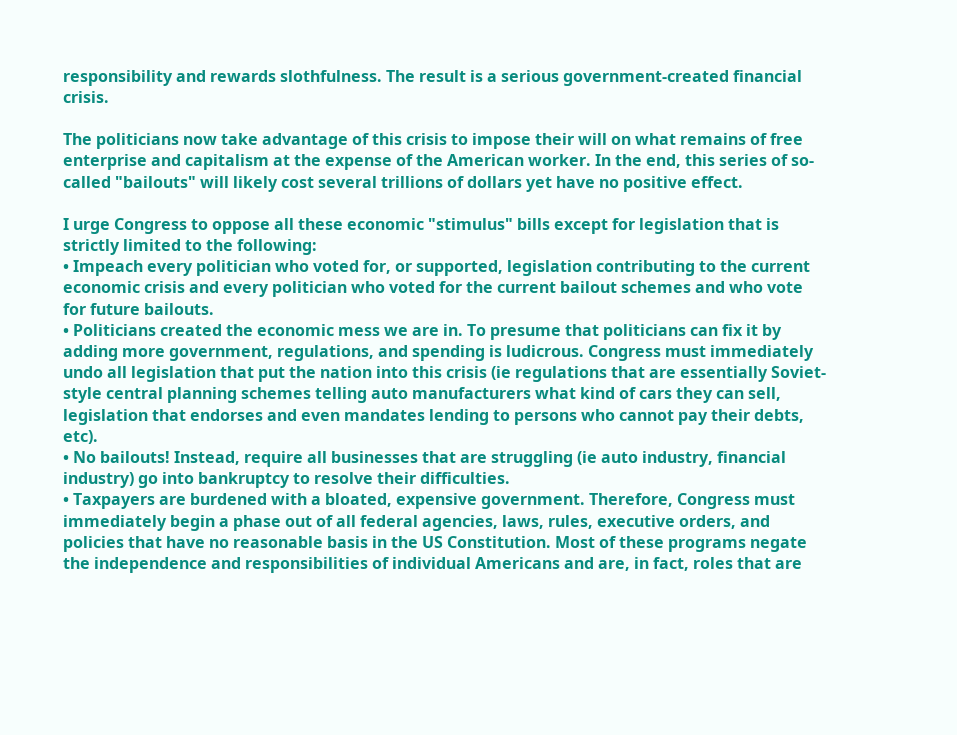responsibility and rewards slothfulness. The result is a serious government-created financial crisis.

The politicians now take advantage of this crisis to impose their will on what remains of free enterprise and capitalism at the expense of the American worker. In the end, this series of so-called "bailouts" will likely cost several trillions of dollars yet have no positive effect.

I urge Congress to oppose all these economic "stimulus" bills except for legislation that is strictly limited to the following:
• Impeach every politician who voted for, or supported, legislation contributing to the current economic crisis and every politician who voted for the current bailout schemes and who vote for future bailouts.
• Politicians created the economic mess we are in. To presume that politicians can fix it by adding more government, regulations, and spending is ludicrous. Congress must immediately undo all legislation that put the nation into this crisis (ie regulations that are essentially Soviet-style central planning schemes telling auto manufacturers what kind of cars they can sell, legislation that endorses and even mandates lending to persons who cannot pay their debts, etc).
• No bailouts! Instead, require all businesses that are struggling (ie auto industry, financial industry) go into bankruptcy to resolve their difficulties.
• Taxpayers are burdened with a bloated, expensive government. Therefore, Congress must immediately begin a phase out of all federal agencies, laws, rules, executive orders, and policies that have no reasonable basis in the US Constitution. Most of these programs negate the independence and responsibilities of individual Americans and are, in fact, roles that are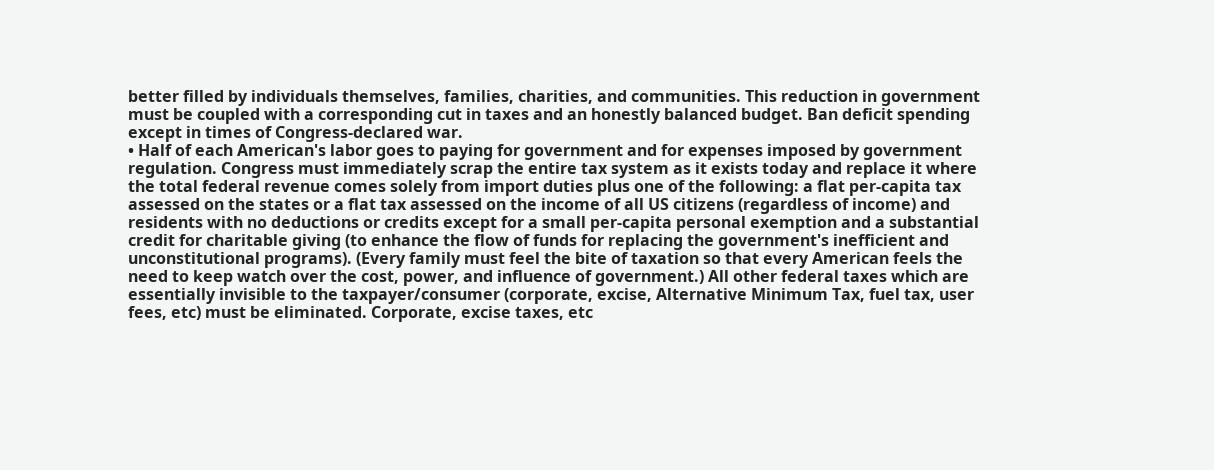better filled by individuals themselves, families, charities, and communities. This reduction in government must be coupled with a corresponding cut in taxes and an honestly balanced budget. Ban deficit spending except in times of Congress-declared war.
• Half of each American's labor goes to paying for government and for expenses imposed by government regulation. Congress must immediately scrap the entire tax system as it exists today and replace it where the total federal revenue comes solely from import duties plus one of the following: a flat per-capita tax assessed on the states or a flat tax assessed on the income of all US citizens (regardless of income) and residents with no deductions or credits except for a small per-capita personal exemption and a substantial credit for charitable giving (to enhance the flow of funds for replacing the government's inefficient and unconstitutional programs). (Every family must feel the bite of taxation so that every American feels the need to keep watch over the cost, power, and influence of government.) All other federal taxes which are essentially invisible to the taxpayer/consumer (corporate, excise, Alternative Minimum Tax, fuel tax, user fees, etc) must be eliminated. Corporate, excise taxes, etc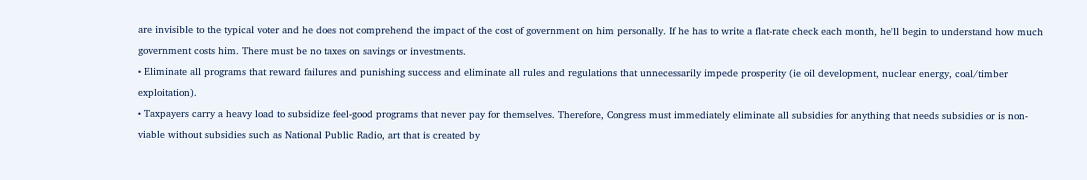are invisible to the typical voter and he does not comprehend the impact of the cost of government on him personally. If he has to write a flat-rate check each month, he'll begin to understand how much government costs him. There must be no taxes on savings or investments.
• Eliminate all programs that reward failures and punishing success and eliminate all rules and regulations that unnecessarily impede prosperity (ie oil development, nuclear energy, coal/timber exploitation).
• Taxpayers carry a heavy load to subsidize feel-good programs that never pay for themselves. Therefore, Congress must immediately eliminate all subsidies for anything that needs subsidies or is non-viable without subsidies such as National Public Radio, art that is created by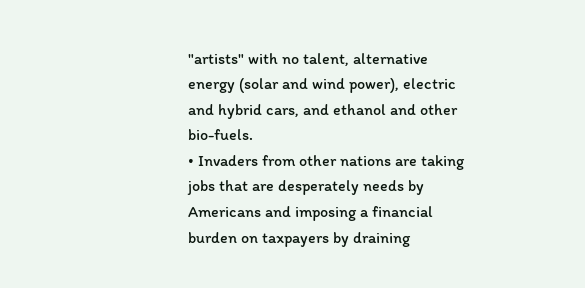"artists" with no talent, alternative energy (solar and wind power), electric and hybrid cars, and ethanol and other bio-fuels.
• Invaders from other nations are taking jobs that are desperately needs by Americans and imposing a financial burden on taxpayers by draining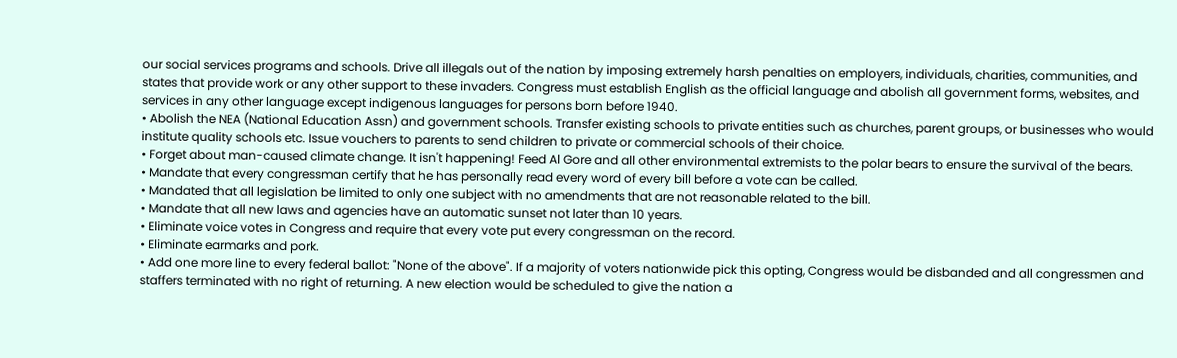our social services programs and schools. Drive all illegals out of the nation by imposing extremely harsh penalties on employers, individuals, charities, communities, and states that provide work or any other support to these invaders. Congress must establish English as the official language and abolish all government forms, websites, and services in any other language except indigenous languages for persons born before 1940.
• Abolish the NEA (National Education Assn) and government schools. Transfer existing schools to private entities such as churches, parent groups, or businesses who would institute quality schools etc. Issue vouchers to parents to send children to private or commercial schools of their choice.
• Forget about man-caused climate change. It isn't happening! Feed Al Gore and all other environmental extremists to the polar bears to ensure the survival of the bears.
• Mandate that every congressman certify that he has personally read every word of every bill before a vote can be called.
• Mandated that all legislation be limited to only one subject with no amendments that are not reasonable related to the bill.
• Mandate that all new laws and agencies have an automatic sunset not later than 10 years.
• Eliminate voice votes in Congress and require that every vote put every congressman on the record.
• Eliminate earmarks and pork.
• Add one more line to every federal ballot: "None of the above". If a majority of voters nationwide pick this opting, Congress would be disbanded and all congressmen and staffers terminated with no right of returning. A new election would be scheduled to give the nation a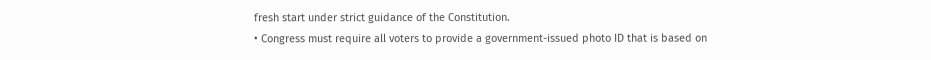fresh start under strict guidance of the Constitution.
• Congress must require all voters to provide a government-issued photo ID that is based on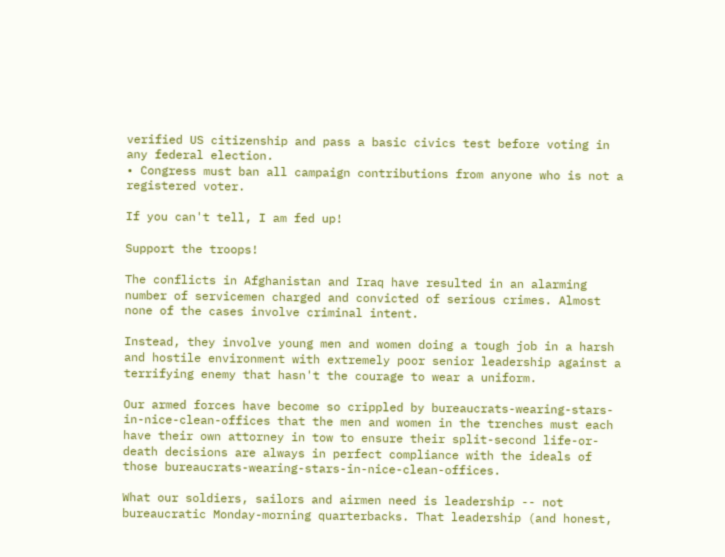verified US citizenship and pass a basic civics test before voting in any federal election.
• Congress must ban all campaign contributions from anyone who is not a registered voter.

If you can't tell, I am fed up!

Support the troops!

The conflicts in Afghanistan and Iraq have resulted in an alarming number of servicemen charged and convicted of serious crimes. Almost none of the cases involve criminal intent.

Instead, they involve young men and women doing a tough job in a harsh and hostile environment with extremely poor senior leadership against a terrifying enemy that hasn't the courage to wear a uniform.

Our armed forces have become so crippled by bureaucrats-wearing-stars-in-nice-clean-offices that the men and women in the trenches must each have their own attorney in tow to ensure their split-second life-or-death decisions are always in perfect compliance with the ideals of those bureaucrats-wearing-stars-in-nice-clean-offices.

What our soldiers, sailors and airmen need is leadership -- not bureaucratic Monday-morning quarterbacks. That leadership (and honest,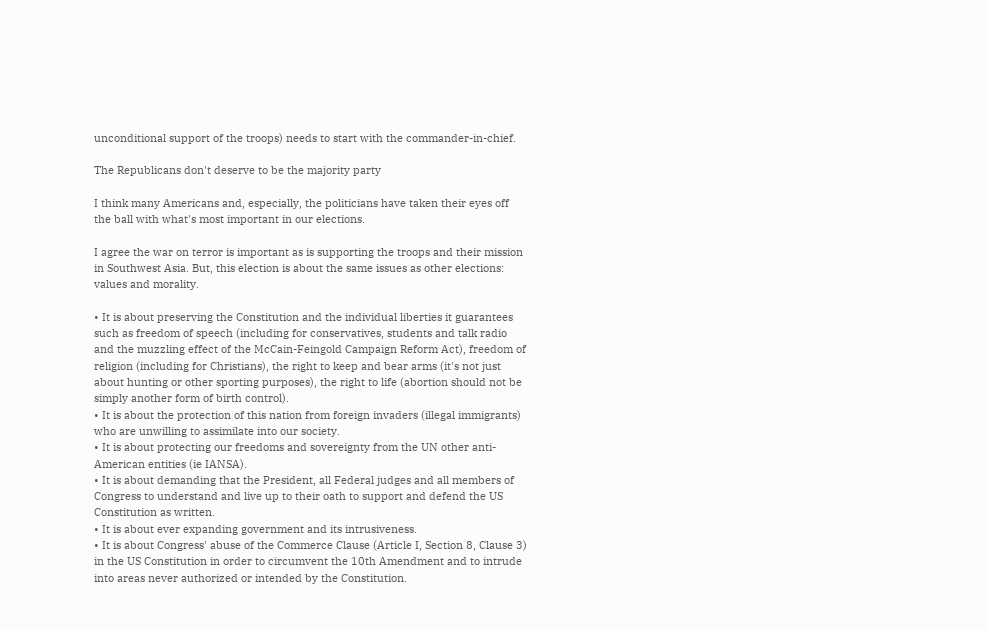unconditional support of the troops) needs to start with the commander-in-chief.

The Republicans don't deserve to be the majority party

I think many Americans and, especially, the politicians have taken their eyes off the ball with what's most important in our elections.

I agree the war on terror is important as is supporting the troops and their mission in Southwest Asia. But, this election is about the same issues as other elections: values and morality.

• It is about preserving the Constitution and the individual liberties it guarantees such as freedom of speech (including for conservatives, students and talk radio and the muzzling effect of the McCain-Feingold Campaign Reform Act), freedom of religion (including for Christians), the right to keep and bear arms (it's not just about hunting or other sporting purposes), the right to life (abortion should not be simply another form of birth control).
• It is about the protection of this nation from foreign invaders (illegal immigrants) who are unwilling to assimilate into our society.
• It is about protecting our freedoms and sovereignty from the UN other anti-American entities (ie IANSA).
• It is about demanding that the President, all Federal judges and all members of Congress to understand and live up to their oath to support and defend the US Constitution as written.
• It is about ever expanding government and its intrusiveness.
• It is about Congress' abuse of the Commerce Clause (Article I, Section 8, Clause 3) in the US Constitution in order to circumvent the 10th Amendment and to intrude into areas never authorized or intended by the Constitution.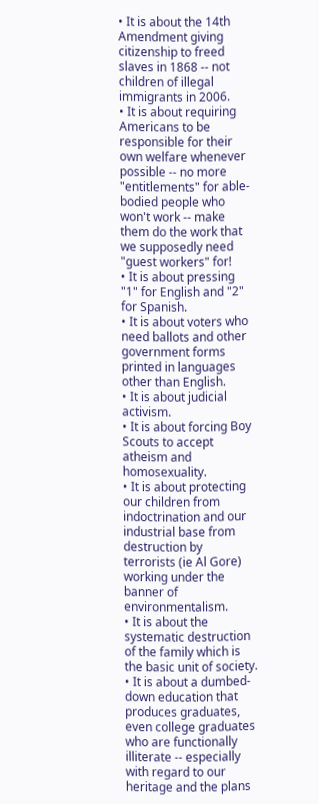• It is about the 14th Amendment giving citizenship to freed slaves in 1868 -- not children of illegal immigrants in 2006.
• It is about requiring Americans to be responsible for their own welfare whenever possible -- no more "entitlements" for able-bodied people who won't work -- make them do the work that we supposedly need "guest workers" for!
• It is about pressing "1" for English and "2" for Spanish.
• It is about voters who need ballots and other government forms printed in languages other than English.
• It is about judicial activism.
• It is about forcing Boy Scouts to accept atheism and homosexuality.
• It is about protecting our children from indoctrination and our industrial base from destruction by terrorists (ie Al Gore) working under the banner of environmentalism.
• It is about the systematic destruction of the family which is the basic unit of society.
• It is about a dumbed-down education that produces graduates, even college graduates who are functionally illiterate -- especially with regard to our heritage and the plans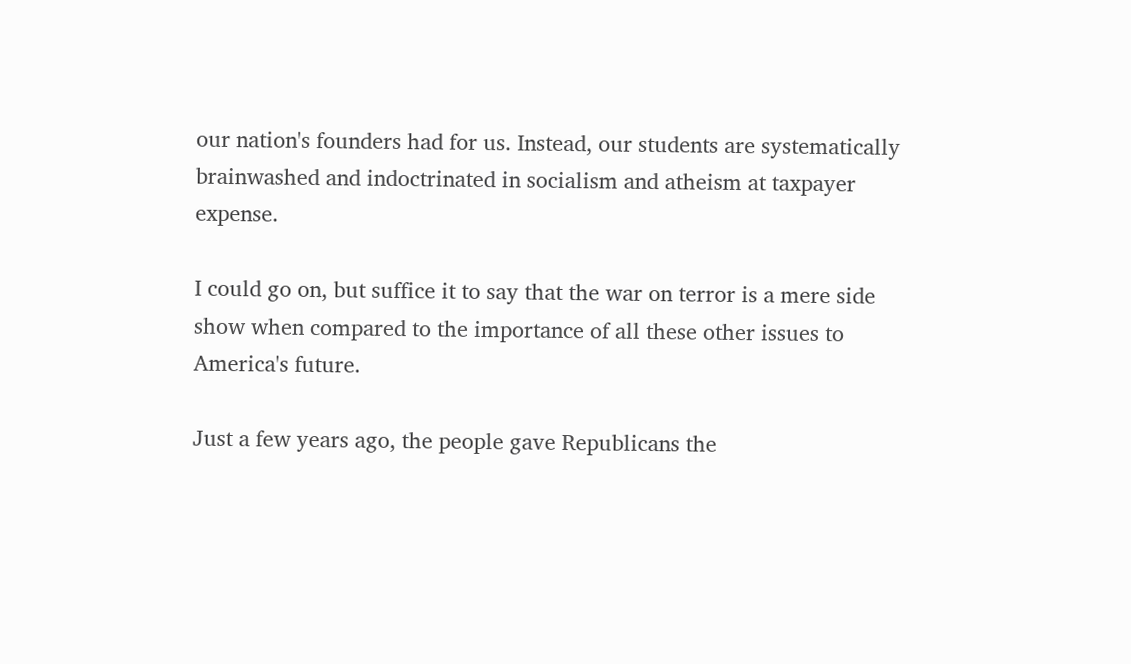our nation's founders had for us. Instead, our students are systematically brainwashed and indoctrinated in socialism and atheism at taxpayer expense.

I could go on, but suffice it to say that the war on terror is a mere side show when compared to the importance of all these other issues to America's future.

Just a few years ago, the people gave Republicans the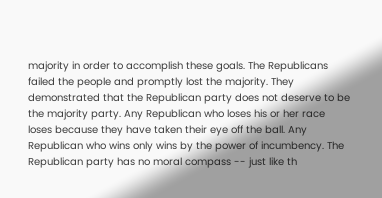majority in order to accomplish these goals. The Republicans failed the people and promptly lost the majority. They demonstrated that the Republican party does not deserve to be the majority party. Any Republican who loses his or her race loses because they have taken their eye off the ball. Any Republican who wins only wins by the power of incumbency. The Republican party has no moral compass -- just like th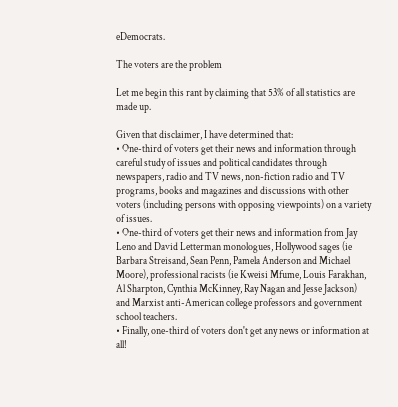eDemocrats.

The voters are the problem

Let me begin this rant by claiming that 53% of all statistics are made up.

Given that disclaimer, I have determined that:
• One-third of voters get their news and information through careful study of issues and political candidates through newspapers, radio and TV news, non-fiction radio and TV programs, books and magazines and discussions with other voters (including persons with opposing viewpoints) on a variety of issues.
• One-third of voters get their news and information from Jay Leno and David Letterman monologues, Hollywood sages (ie Barbara Streisand, Sean Penn, Pamela Anderson and Michael Moore), professional racists (ie Kweisi Mfume, Louis Farakhan, Al Sharpton, Cynthia McKinney, Ray Nagan and Jesse Jackson) and Marxist anti-American college professors and government school teachers.
• Finally, one-third of voters don't get any news or information at all!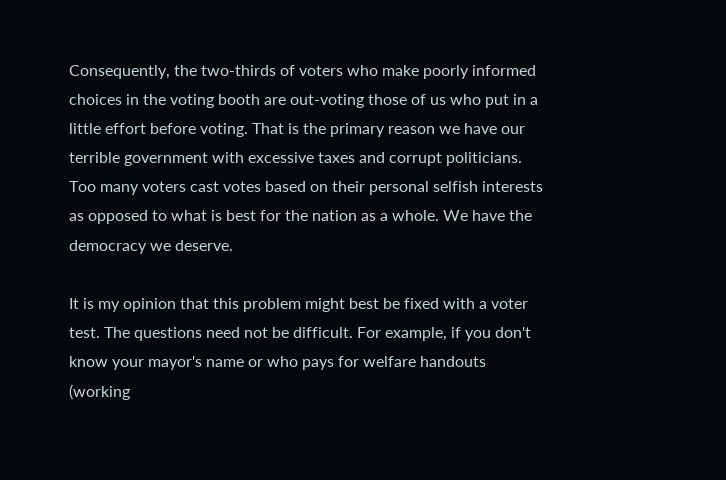Consequently, the two-thirds of voters who make poorly informed choices in the voting booth are out-voting those of us who put in a little effort before voting. That is the primary reason we have our terrible government with excessive taxes and corrupt politicians. Too many voters cast votes based on their personal selfish interests as opposed to what is best for the nation as a whole. We have the democracy we deserve.

It is my opinion that this problem might best be fixed with a voter test. The questions need not be difficult. For example, if you don't know your mayor's name or who pays for welfare handouts (working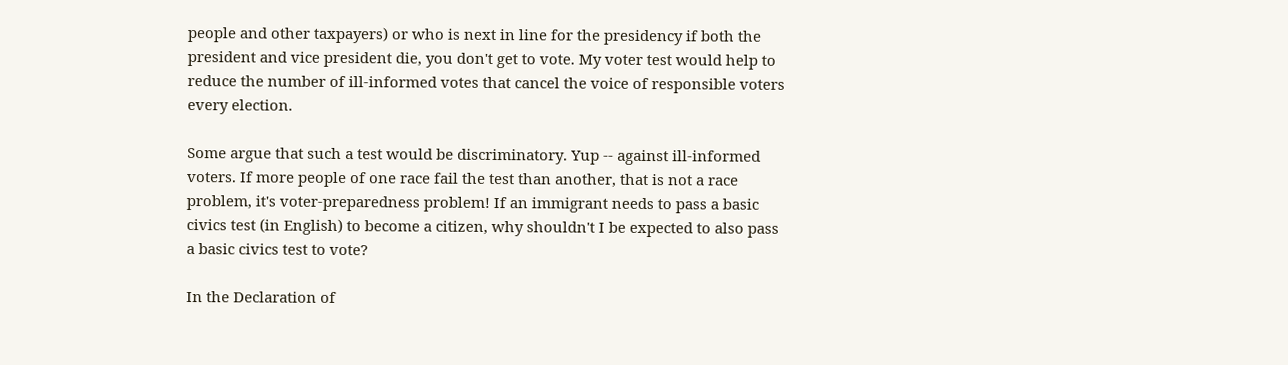people and other taxpayers) or who is next in line for the presidency if both the president and vice president die, you don't get to vote. My voter test would help to reduce the number of ill-informed votes that cancel the voice of responsible voters every election.

Some argue that such a test would be discriminatory. Yup -- against ill-informed voters. If more people of one race fail the test than another, that is not a race problem, it's voter-preparedness problem! If an immigrant needs to pass a basic civics test (in English) to become a citizen, why shouldn't I be expected to also pass a basic civics test to vote?

In the Declaration of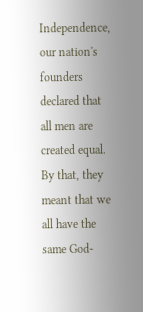Independence, our nation's founders declared that all men are created equal. By that, they meant that we all have the same God-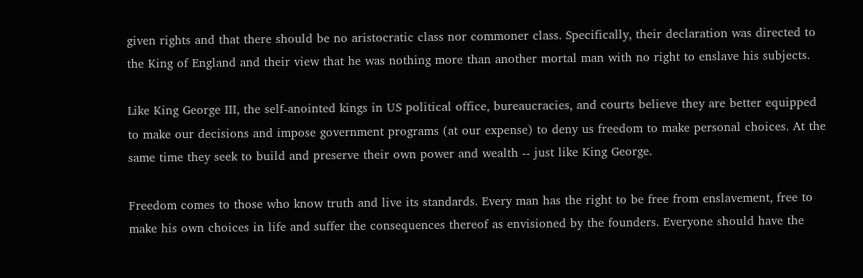given rights and that there should be no aristocratic class nor commoner class. Specifically, their declaration was directed to the King of England and their view that he was nothing more than another mortal man with no right to enslave his subjects.

Like King George III, the self-anointed kings in US political office, bureaucracies, and courts believe they are better equipped to make our decisions and impose government programs (at our expense) to deny us freedom to make personal choices. At the same time they seek to build and preserve their own power and wealth -- just like King George.

Freedom comes to those who know truth and live its standards. Every man has the right to be free from enslavement, free to make his own choices in life and suffer the consequences thereof as envisioned by the founders. Everyone should have the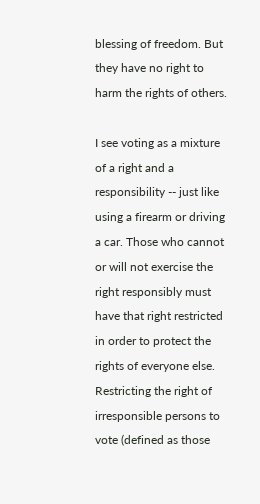blessing of freedom. But they have no right to harm the rights of others.

I see voting as a mixture of a right and a responsibility -- just like using a firearm or driving a car. Those who cannot or will not exercise the right responsibly must have that right restricted in order to protect the rights of everyone else. Restricting the right of irresponsible persons to vote (defined as those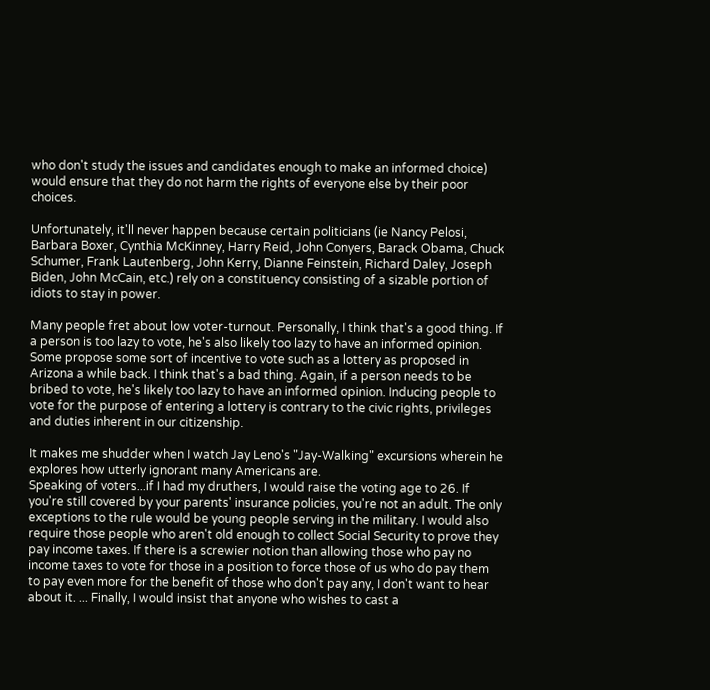who don't study the issues and candidates enough to make an informed choice) would ensure that they do not harm the rights of everyone else by their poor choices.

Unfortunately, it'll never happen because certain politicians (ie Nancy Pelosi, Barbara Boxer, Cynthia McKinney, Harry Reid, John Conyers, Barack Obama, Chuck Schumer, Frank Lautenberg, John Kerry, Dianne Feinstein, Richard Daley, Joseph Biden, John McCain, etc.) rely on a constituency consisting of a sizable portion of idiots to stay in power.

Many people fret about low voter-turnout. Personally, I think that's a good thing. If a person is too lazy to vote, he's also likely too lazy to have an informed opinion. Some propose some sort of incentive to vote such as a lottery as proposed in Arizona a while back. I think that's a bad thing. Again, if a person needs to be bribed to vote, he's likely too lazy to have an informed opinion. Inducing people to vote for the purpose of entering a lottery is contrary to the civic rights, privileges and duties inherent in our citizenship.

It makes me shudder when I watch Jay Leno's "Jay-Walking" excursions wherein he explores how utterly ignorant many Americans are.
Speaking of voters...if I had my druthers, I would raise the voting age to 26. If you're still covered by your parents' insurance policies, you're not an adult. The only exceptions to the rule would be young people serving in the military. I would also require those people who aren't old enough to collect Social Security to prove they pay income taxes. If there is a screwier notion than allowing those who pay no income taxes to vote for those in a position to force those of us who do pay them to pay even more for the benefit of those who don't pay any, I don't want to hear about it. ... Finally, I would insist that anyone who wishes to cast a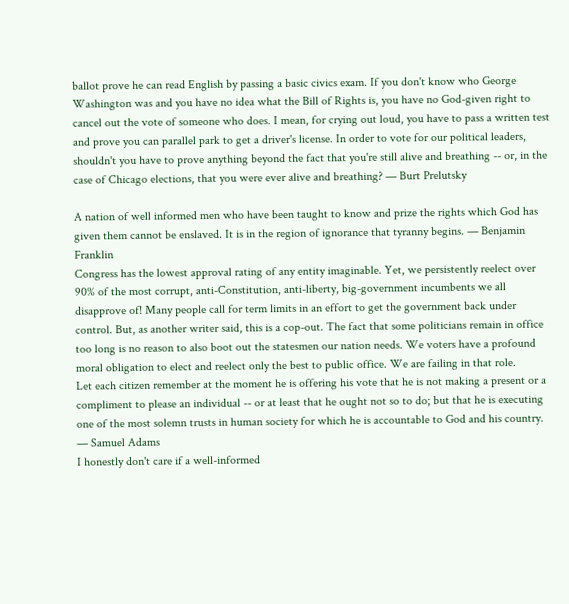ballot prove he can read English by passing a basic civics exam. If you don't know who George Washington was and you have no idea what the Bill of Rights is, you have no God-given right to cancel out the vote of someone who does. I mean, for crying out loud, you have to pass a written test and prove you can parallel park to get a driver's license. In order to vote for our political leaders, shouldn't you have to prove anything beyond the fact that you're still alive and breathing -- or, in the case of Chicago elections, that you were ever alive and breathing? — Burt Prelutsky

A nation of well informed men who have been taught to know and prize the rights which God has given them cannot be enslaved. It is in the region of ignorance that tyranny begins. — Benjamin Franklin
Congress has the lowest approval rating of any entity imaginable. Yet, we persistently reelect over 90% of the most corrupt, anti-Constitution, anti-liberty, big-government incumbents we all disapprove of! Many people call for term limits in an effort to get the government back under control. But, as another writer said, this is a cop-out. The fact that some politicians remain in office too long is no reason to also boot out the statesmen our nation needs. We voters have a profound moral obligation to elect and reelect only the best to public office. We are failing in that role.
Let each citizen remember at the moment he is offering his vote that he is not making a present or a compliment to please an individual -- or at least that he ought not so to do; but that he is executing one of the most solemn trusts in human society for which he is accountable to God and his country. — Samuel Adams
I honestly don't care if a well-informed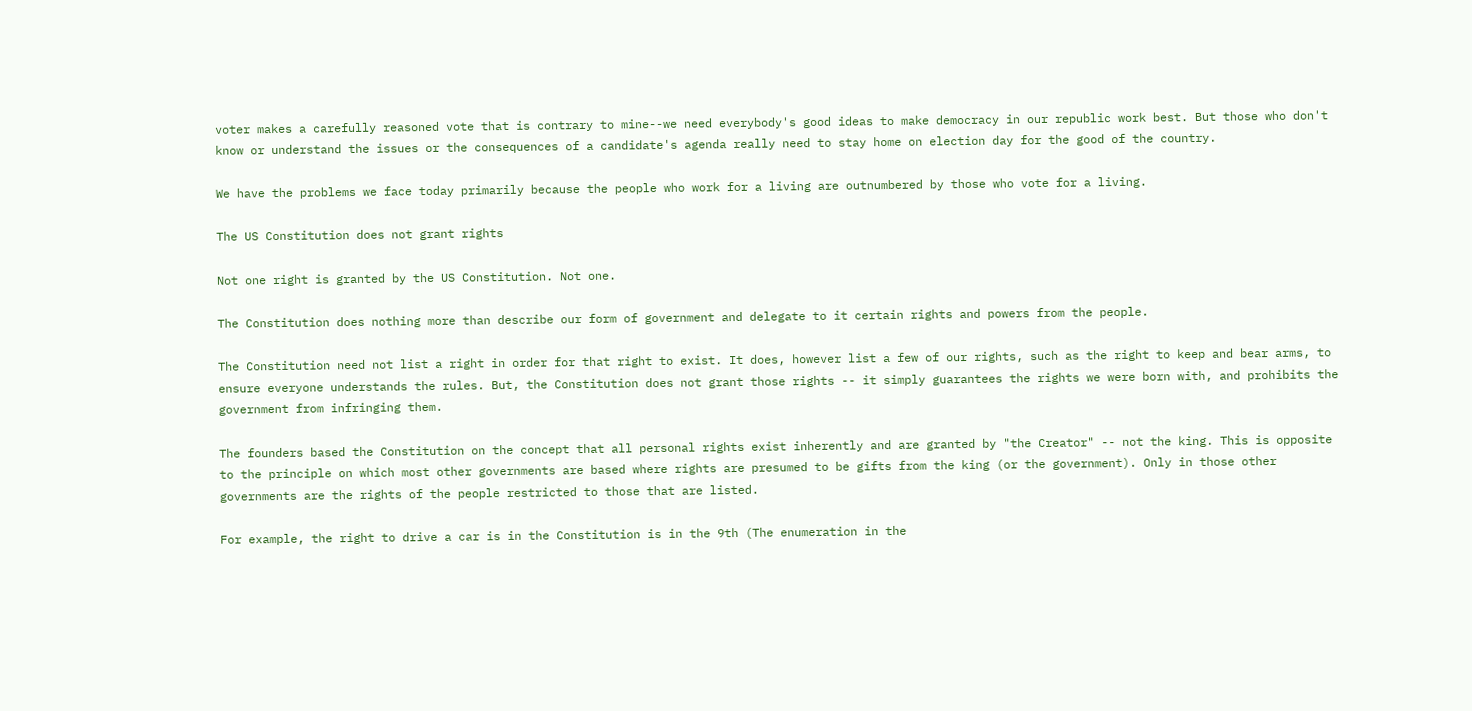voter makes a carefully reasoned vote that is contrary to mine--we need everybody's good ideas to make democracy in our republic work best. But those who don't know or understand the issues or the consequences of a candidate's agenda really need to stay home on election day for the good of the country.

We have the problems we face today primarily because the people who work for a living are outnumbered by those who vote for a living.

The US Constitution does not grant rights

Not one right is granted by the US Constitution. Not one.

The Constitution does nothing more than describe our form of government and delegate to it certain rights and powers from the people.

The Constitution need not list a right in order for that right to exist. It does, however list a few of our rights, such as the right to keep and bear arms, to ensure everyone understands the rules. But, the Constitution does not grant those rights -- it simply guarantees the rights we were born with, and prohibits the government from infringing them.

The founders based the Constitution on the concept that all personal rights exist inherently and are granted by "the Creator" -- not the king. This is opposite to the principle on which most other governments are based where rights are presumed to be gifts from the king (or the government). Only in those other governments are the rights of the people restricted to those that are listed.

For example, the right to drive a car is in the Constitution is in the 9th (The enumeration in the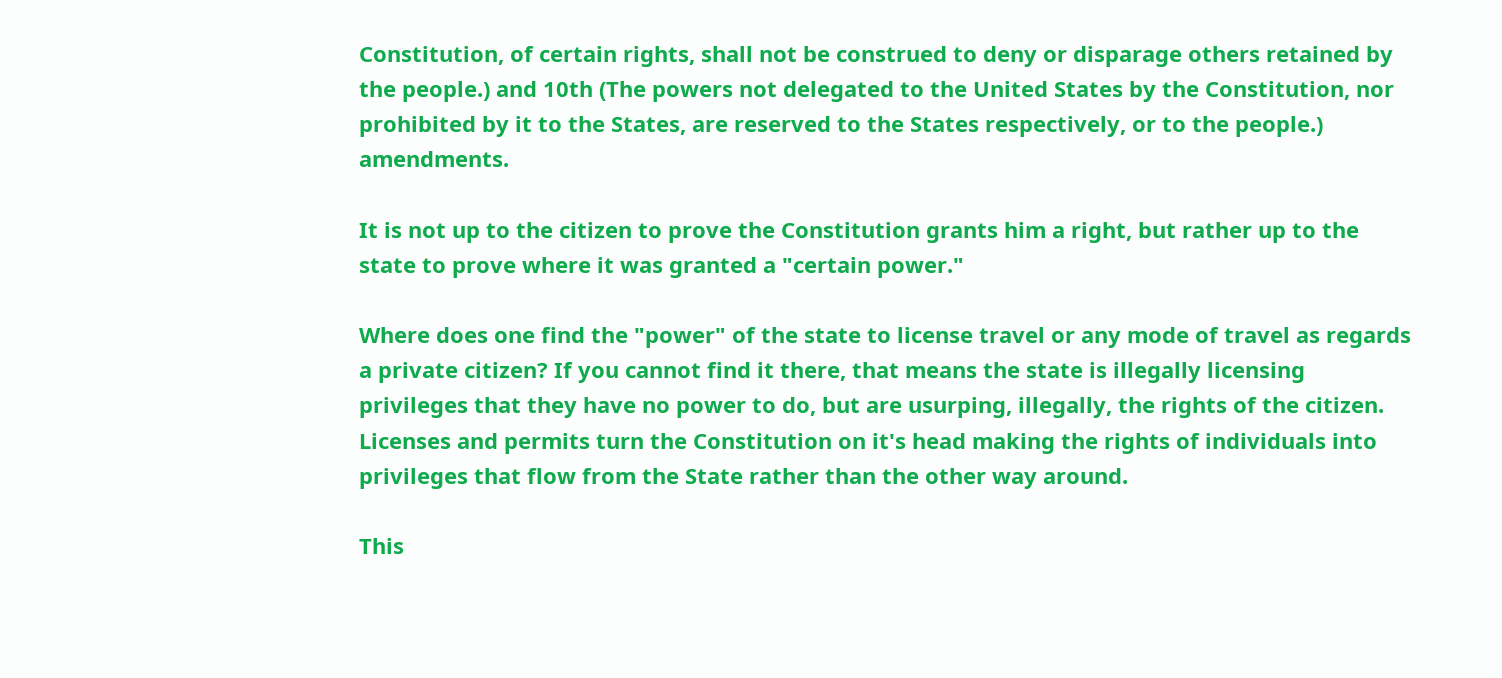Constitution, of certain rights, shall not be construed to deny or disparage others retained by the people.) and 10th (The powers not delegated to the United States by the Constitution, nor prohibited by it to the States, are reserved to the States respectively, or to the people.) amendments.

It is not up to the citizen to prove the Constitution grants him a right, but rather up to the state to prove where it was granted a "certain power."

Where does one find the "power" of the state to license travel or any mode of travel as regards a private citizen? If you cannot find it there, that means the state is illegally licensing privileges that they have no power to do, but are usurping, illegally, the rights of the citizen. Licenses and permits turn the Constitution on it's head making the rights of individuals into privileges that flow from the State rather than the other way around.

This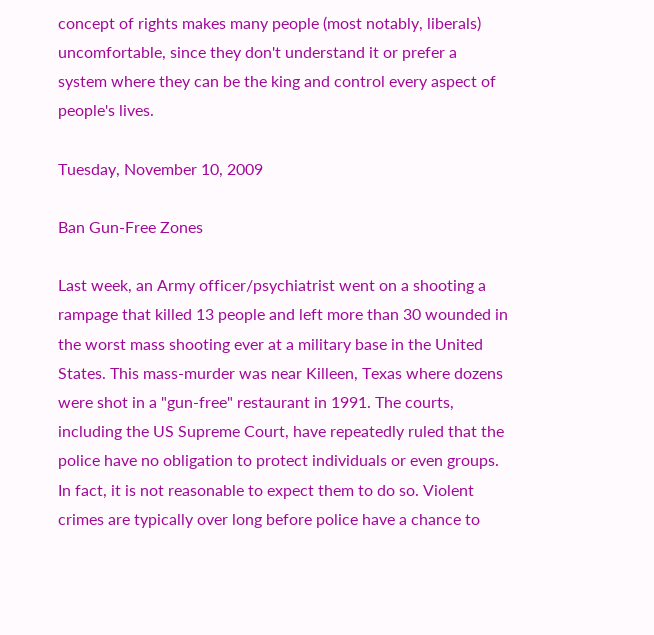concept of rights makes many people (most notably, liberals) uncomfortable, since they don't understand it or prefer a system where they can be the king and control every aspect of people's lives.

Tuesday, November 10, 2009

Ban Gun-Free Zones

Last week, an Army officer/psychiatrist went on a shooting a rampage that killed 13 people and left more than 30 wounded in the worst mass shooting ever at a military base in the United States. This mass-murder was near Killeen, Texas where dozens were shot in a "gun-free" restaurant in 1991. The courts, including the US Supreme Court, have repeatedly ruled that the police have no obligation to protect individuals or even groups. In fact, it is not reasonable to expect them to do so. Violent crimes are typically over long before police have a chance to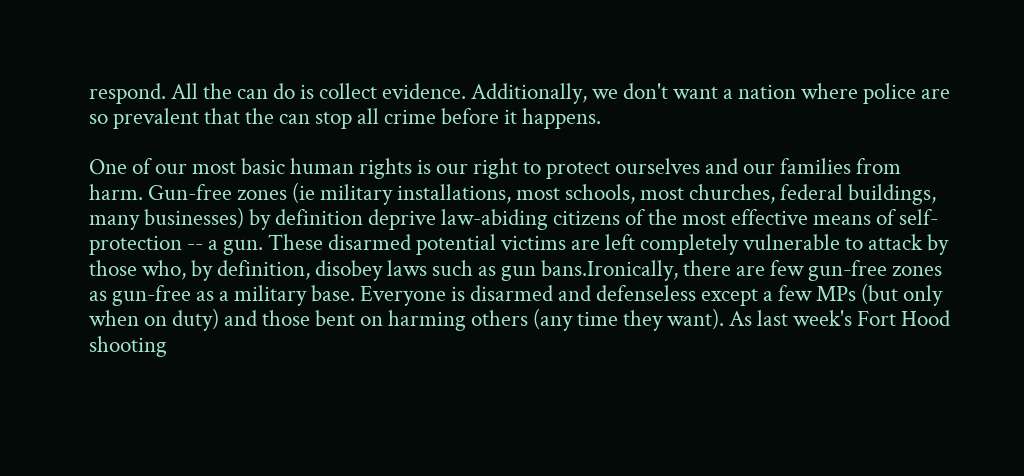respond. All the can do is collect evidence. Additionally, we don't want a nation where police are so prevalent that the can stop all crime before it happens.

One of our most basic human rights is our right to protect ourselves and our families from harm. Gun-free zones (ie military installations, most schools, most churches, federal buildings, many businesses) by definition deprive law-abiding citizens of the most effective means of self-protection -- a gun. These disarmed potential victims are left completely vulnerable to attack by those who, by definition, disobey laws such as gun bans.Ironically, there are few gun-free zones as gun-free as a military base. Everyone is disarmed and defenseless except a few MPs (but only when on duty) and those bent on harming others (any time they want). As last week's Fort Hood shooting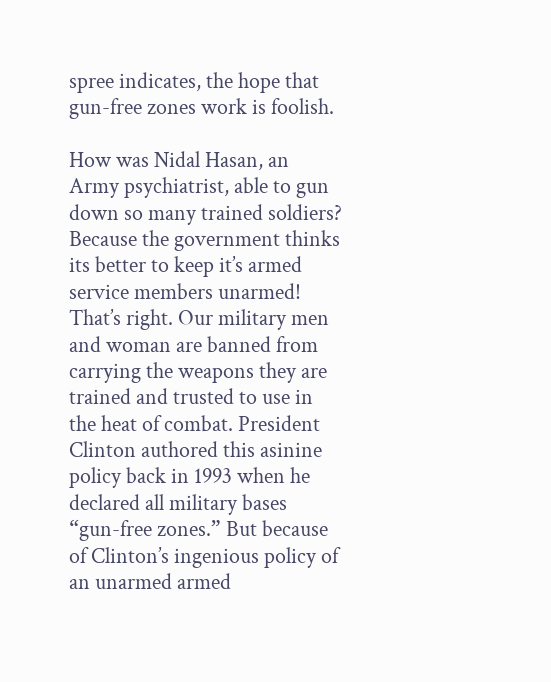spree indicates, the hope that gun-free zones work is foolish.

How was Nidal Hasan, an Army psychiatrist, able to gun down so many trained soldiers? Because the government thinks its better to keep it’s armed service members unarmed! That’s right. Our military men and woman are banned from carrying the weapons they are trained and trusted to use in the heat of combat. President Clinton authored this asinine policy back in 1993 when he declared all military bases “gun-free zones.” But because of Clinton’s ingenious policy of an unarmed armed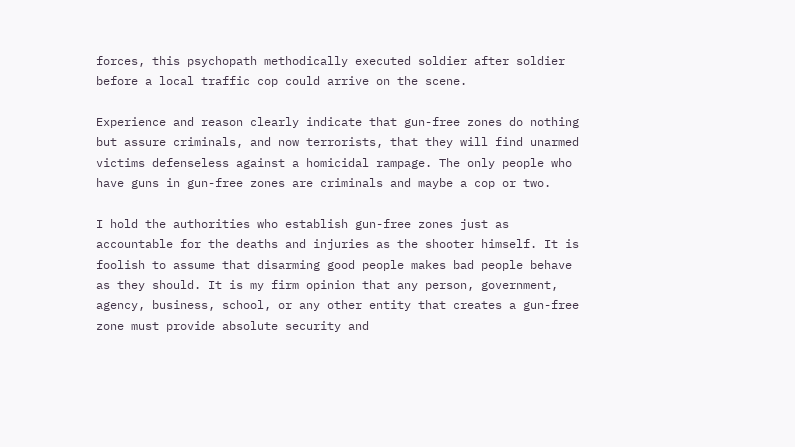forces, this psychopath methodically executed soldier after soldier before a local traffic cop could arrive on the scene.

Experience and reason clearly indicate that gun-free zones do nothing but assure criminals, and now terrorists, that they will find unarmed victims defenseless against a homicidal rampage. The only people who have guns in gun-free zones are criminals and maybe a cop or two.

I hold the authorities who establish gun-free zones just as accountable for the deaths and injuries as the shooter himself. It is foolish to assume that disarming good people makes bad people behave as they should. It is my firm opinion that any person, government, agency, business, school, or any other entity that creates a gun-free zone must provide absolute security and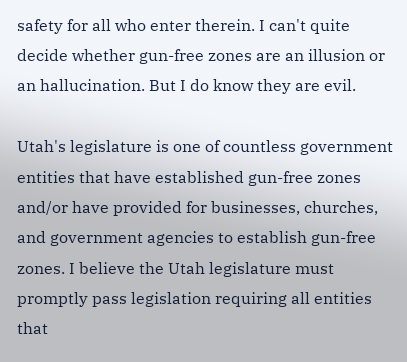safety for all who enter therein. I can't quite decide whether gun-free zones are an illusion or an hallucination. But I do know they are evil.

Utah's legislature is one of countless government entities that have established gun-free zones and/or have provided for businesses, churches, and government agencies to establish gun-free zones. I believe the Utah legislature must promptly pass legislation requiring all entities that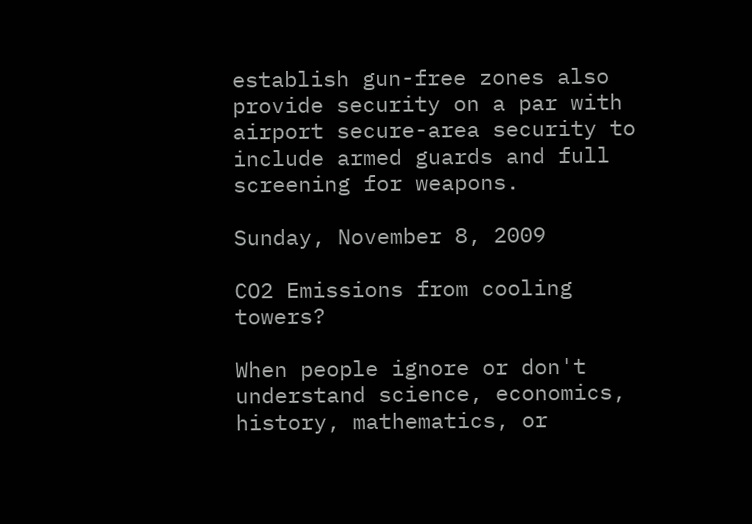establish gun-free zones also provide security on a par with airport secure-area security to include armed guards and full screening for weapons.

Sunday, November 8, 2009

CO2 Emissions from cooling towers?

When people ignore or don't understand science, economics, history, mathematics, or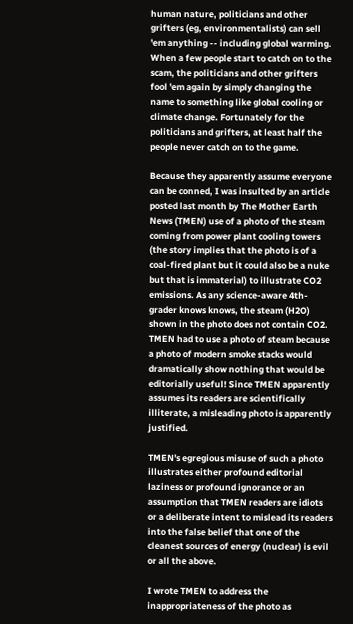human nature, politicians and other grifters (eg, environmentalists) can sell 'em anything -- including global warming. When a few people start to catch on to the scam, the politicians and other grifters fool 'em again by simply changing the name to something like global cooling or climate change. Fortunately for the politicians and grifters, at least half the people never catch on to the game.

Because they apparently assume everyone can be conned, I was insulted by an article posted last month by The Mother Earth News (TMEN) use of a photo of the steam coming from power plant cooling towers (the story implies that the photo is of a coal-fired plant but it could also be a nuke but that is immaterial) to illustrate CO2 emissions. As any science-aware 4th-grader knows knows, the steam (H2O) shown in the photo does not contain CO2. TMEN had to use a photo of steam because a photo of modern smoke stacks would dramatically show nothing that would be editorially useful! Since TMEN apparently assumes its readers are scientifically illiterate, a misleading photo is apparently justified.

TMEN's egregious misuse of such a photo illustrates either profound editorial laziness or profound ignorance or an assumption that TMEN readers are idiots or a deliberate intent to mislead its readers into the false belief that one of the cleanest sources of energy (nuclear) is evil or all the above.

I wrote TMEN to address the inappropriateness of the photo as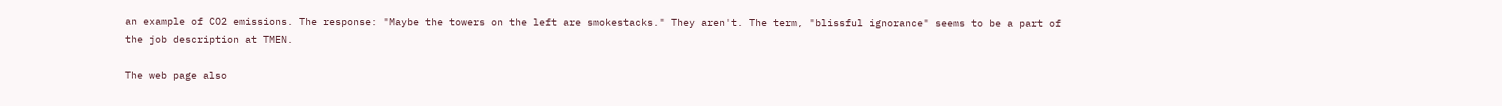an example of CO2 emissions. The response: "Maybe the towers on the left are smokestacks." They aren't. The term, "blissful ignorance" seems to be a part of the job description at TMEN.

The web page also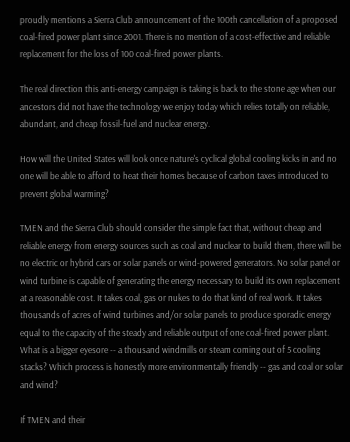proudly mentions a Sierra Club announcement of the 100th cancellation of a proposed coal-fired power plant since 2001. There is no mention of a cost-effective and reliable replacement for the loss of 100 coal-fired power plants.

The real direction this anti-energy campaign is taking is back to the stone age when our ancestors did not have the technology we enjoy today which relies totally on reliable, abundant, and cheap fossil-fuel and nuclear energy.

How will the United States will look once nature's cyclical global cooling kicks in and no one will be able to afford to heat their homes because of carbon taxes introduced to prevent global warming?

TMEN and the Sierra Club should consider the simple fact that, without cheap and reliable energy from energy sources such as coal and nuclear to build them, there will be no electric or hybrid cars or solar panels or wind-powered generators. No solar panel or wind turbine is capable of generating the energy necessary to build its own replacement at a reasonable cost. It takes coal, gas or nukes to do that kind of real work. It takes thousands of acres of wind turbines and/or solar panels to produce sporadic energy equal to the capacity of the steady and reliable output of one coal-fired power plant. What is a bigger eyesore -- a thousand windmills or steam coming out of 5 cooling stacks? Which process is honestly more environmentally friendly -- gas and coal or solar and wind?

If TMEN and their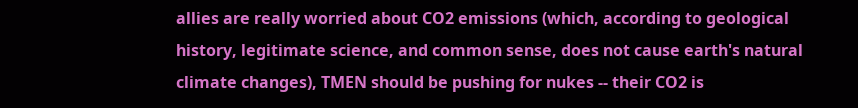allies are really worried about CO2 emissions (which, according to geological history, legitimate science, and common sense, does not cause earth's natural climate changes), TMEN should be pushing for nukes -- their CO2 is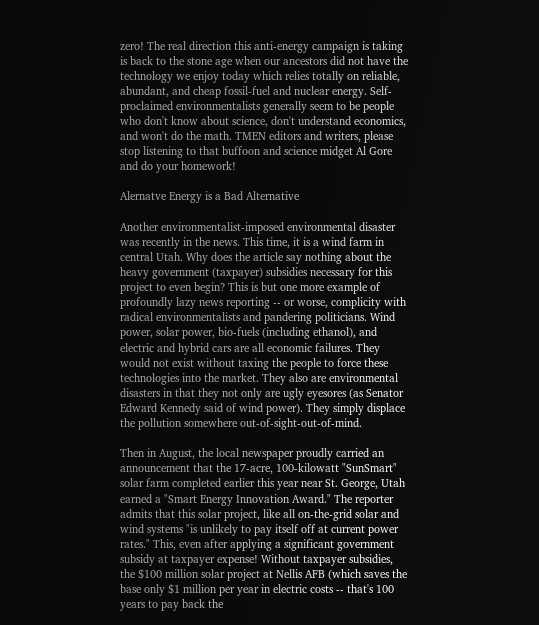zero! The real direction this anti-energy campaign is taking is back to the stone age when our ancestors did not have the technology we enjoy today which relies totally on reliable, abundant, and cheap fossil-fuel and nuclear energy. Self-proclaimed environmentalists generally seem to be people who don't know about science, don't understand economics, and won't do the math. TMEN editors and writers, please stop listening to that buffoon and science midget Al Gore and do your homework!

Alernatve Energy is a Bad Alternative

Another environmentalist-imposed environmental disaster was recently in the news. This time, it is a wind farm in central Utah. Why does the article say nothing about the heavy government (taxpayer) subsidies necessary for this project to even begin? This is but one more example of profoundly lazy news reporting -- or worse, complicity with radical environmentalists and pandering politicians. Wind power, solar power, bio-fuels (including ethanol), and electric and hybrid cars are all economic failures. They would not exist without taxing the people to force these technologies into the market. They also are environmental disasters in that they not only are ugly eyesores (as Senator Edward Kennedy said of wind power). They simply displace the pollution somewhere out-of-sight-out-of-mind.

Then in August, the local newspaper proudly carried an announcement that the 17-acre, 100-kilowatt "SunSmart" solar farm completed earlier this year near St. George, Utah earned a "Smart Energy Innovation Award." The reporter admits that this solar project, like all on-the-grid solar and wind systems "is unlikely to pay itself off at current power rates." This, even after applying a significant government subsidy at taxpayer expense! Without taxpayer subsidies, the $100 million solar project at Nellis AFB (which saves the base only $1 million per year in electric costs -- that's 100 years to pay back the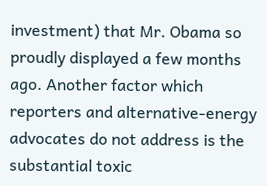investment) that Mr. Obama so proudly displayed a few months ago. Another factor which reporters and alternative-energy advocates do not address is the substantial toxic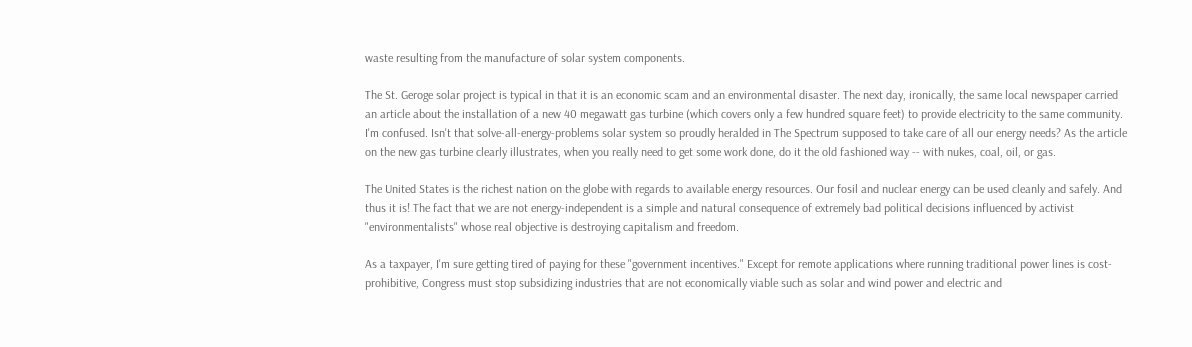waste resulting from the manufacture of solar system components.

The St. Geroge solar project is typical in that it is an economic scam and an environmental disaster. The next day, ironically, the same local newspaper carried an article about the installation of a new 40 megawatt gas turbine (which covers only a few hundred square feet) to provide electricity to the same community. I'm confused. Isn't that solve-all-energy-problems solar system so proudly heralded in The Spectrum supposed to take care of all our energy needs? As the article on the new gas turbine clearly illustrates, when you really need to get some work done, do it the old fashioned way -- with nukes, coal, oil, or gas.

The United States is the richest nation on the globe with regards to available energy resources. Our fosil and nuclear energy can be used cleanly and safely. And thus it is! The fact that we are not energy-independent is a simple and natural consequence of extremely bad political decisions influenced by activist "environmentalists" whose real objective is destroying capitalism and freedom.

As a taxpayer, I'm sure getting tired of paying for these "government incentives." Except for remote applications where running traditional power lines is cost-prohibitive, Congress must stop subsidizing industries that are not economically viable such as solar and wind power and electric and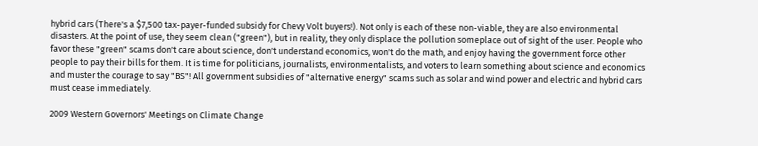hybrid cars (There's a $7,500 tax-payer-funded subsidy for Chevy Volt buyers!). Not only is each of these non-viable, they are also environmental disasters. At the point of use, they seem clean ("green"), but in reality, they only displace the pollution someplace out of sight of the user. People who favor these "green" scams don't care about science, don't understand economics, won't do the math, and enjoy having the government force other people to pay their bills for them. It is time for politicians, journalists, environmentalists, and voters to learn something about science and economics and muster the courage to say "BS"! All government subsidies of "alternative energy" scams such as solar and wind power and electric and hybrid cars must cease immediately.

2009 Western Governors' Meetings on Climate Change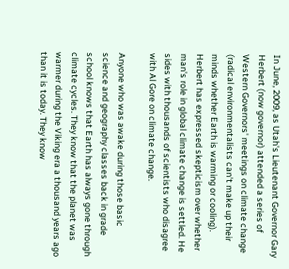In June, 2009, as Utah's Lieutenant Governor Gary Herbert (now governor) attended a series of Western Governors' meetings on climate change (radical environmentalists can't make up their minds whether Earth is warming or cooling). Herbert has expressed skepticism over whether man's role in global climate change is settled. He sides with thousands of scientists who disagree with Al Gore on climate change.

Anyone who was awake during those basic science and geography classes back in grade school knows that Earth has always gone through climate cycles. They know that the planet was warmer during the Viking era a thousand years ago than it is today. They know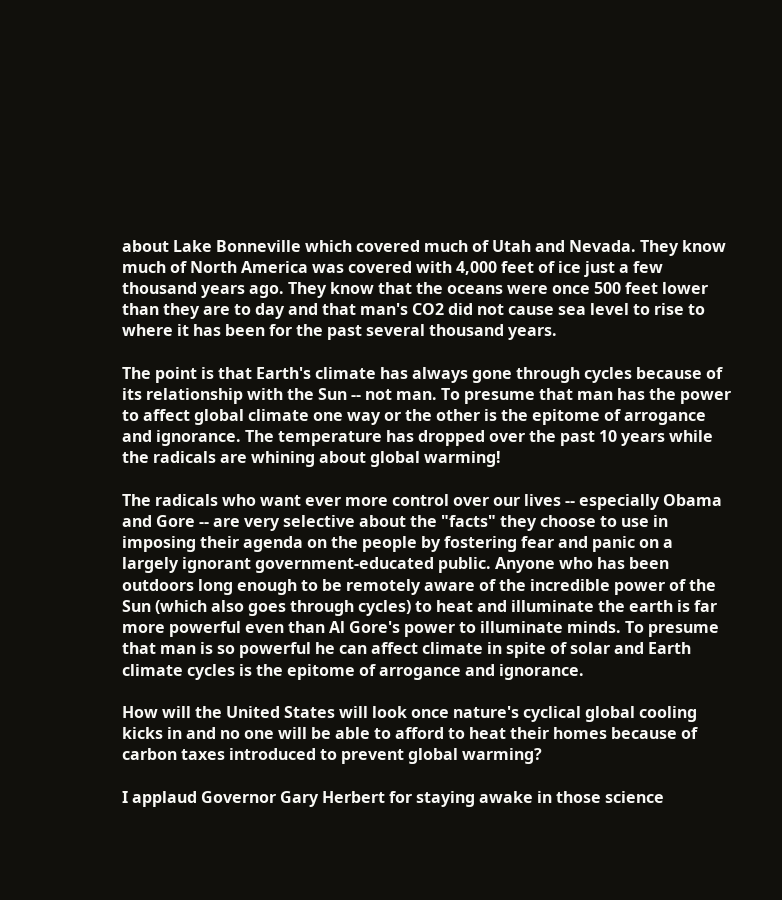about Lake Bonneville which covered much of Utah and Nevada. They know much of North America was covered with 4,000 feet of ice just a few thousand years ago. They know that the oceans were once 500 feet lower than they are to day and that man's CO2 did not cause sea level to rise to where it has been for the past several thousand years.

The point is that Earth's climate has always gone through cycles because of its relationship with the Sun -- not man. To presume that man has the power to affect global climate one way or the other is the epitome of arrogance and ignorance. The temperature has dropped over the past 10 years while the radicals are whining about global warming!

The radicals who want ever more control over our lives -- especially Obama and Gore -- are very selective about the "facts" they choose to use in imposing their agenda on the people by fostering fear and panic on a largely ignorant government-educated public. Anyone who has been outdoors long enough to be remotely aware of the incredible power of the Sun (which also goes through cycles) to heat and illuminate the earth is far more powerful even than Al Gore's power to illuminate minds. To presume that man is so powerful he can affect climate in spite of solar and Earth climate cycles is the epitome of arrogance and ignorance.

How will the United States will look once nature's cyclical global cooling kicks in and no one will be able to afford to heat their homes because of carbon taxes introduced to prevent global warming?

I applaud Governor Gary Herbert for staying awake in those science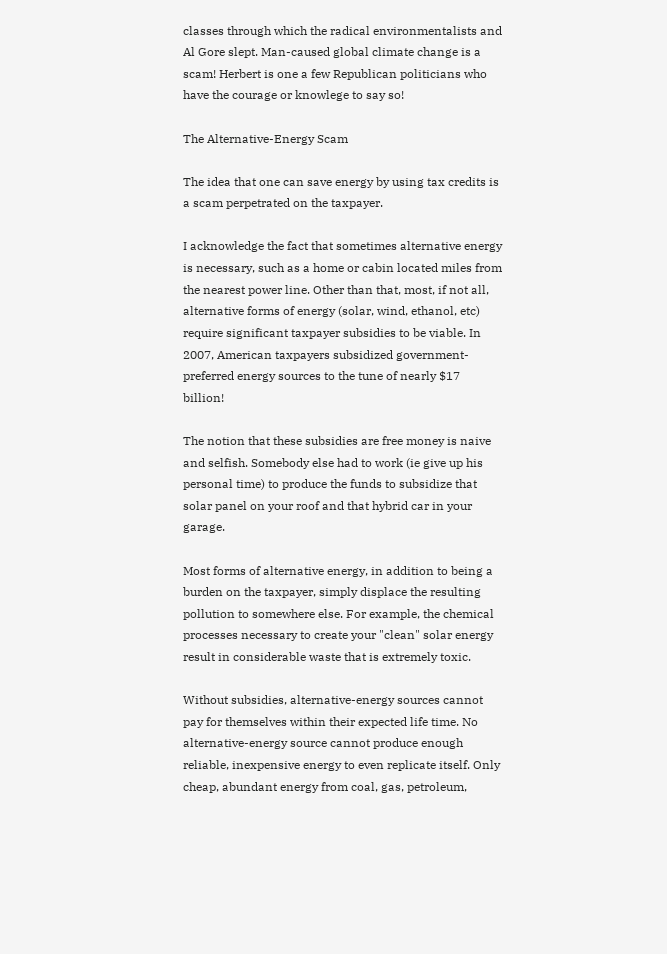classes through which the radical environmentalists and Al Gore slept. Man-caused global climate change is a scam! Herbert is one a few Republican politicians who have the courage or knowlege to say so!

The Alternative-Energy Scam

The idea that one can save energy by using tax credits is a scam perpetrated on the taxpayer.

I acknowledge the fact that sometimes alternative energy is necessary, such as a home or cabin located miles from the nearest power line. Other than that, most, if not all, alternative forms of energy (solar, wind, ethanol, etc) require significant taxpayer subsidies to be viable. In 2007, American taxpayers subsidized government-preferred energy sources to the tune of nearly $17 billion!

The notion that these subsidies are free money is naive and selfish. Somebody else had to work (ie give up his personal time) to produce the funds to subsidize that solar panel on your roof and that hybrid car in your garage.

Most forms of alternative energy, in addition to being a burden on the taxpayer, simply displace the resulting pollution to somewhere else. For example, the chemical processes necessary to create your "clean" solar energy result in considerable waste that is extremely toxic.

Without subsidies, alternative-energy sources cannot pay for themselves within their expected life time. No alternative-energy source cannot produce enough reliable, inexpensive energy to even replicate itself. Only cheap, abundant energy from coal, gas, petroleum,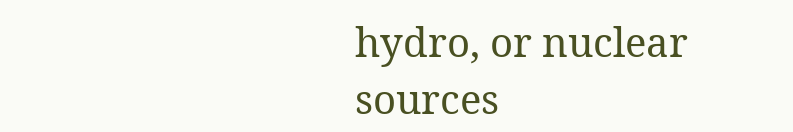hydro, or nuclear sources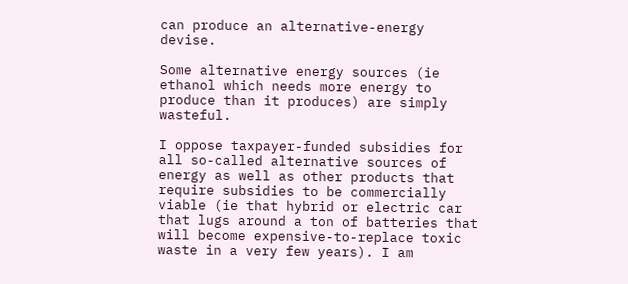can produce an alternative-energy devise.

Some alternative energy sources (ie ethanol which needs more energy to produce than it produces) are simply wasteful.

I oppose taxpayer-funded subsidies for all so-called alternative sources of energy as well as other products that require subsidies to be commercially viable (ie that hybrid or electric car that lugs around a ton of batteries that will become expensive-to-replace toxic waste in a very few years). I am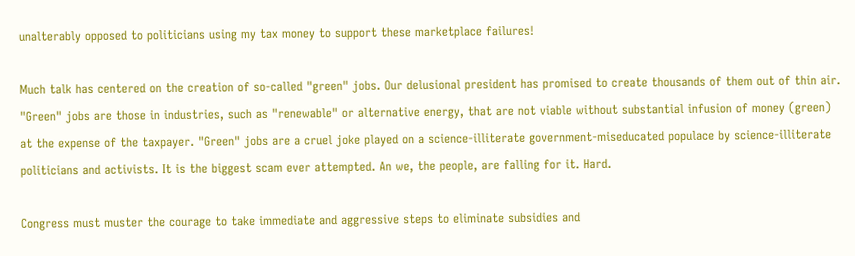unalterably opposed to politicians using my tax money to support these marketplace failures!

Much talk has centered on the creation of so-called "green" jobs. Our delusional president has promised to create thousands of them out of thin air. "Green" jobs are those in industries, such as "renewable" or alternative energy, that are not viable without substantial infusion of money (green) at the expense of the taxpayer. "Green" jobs are a cruel joke played on a science-illiterate government-miseducated populace by science-illiterate politicians and activists. It is the biggest scam ever attempted. An we, the people, are falling for it. Hard.

Congress must muster the courage to take immediate and aggressive steps to eliminate subsidies and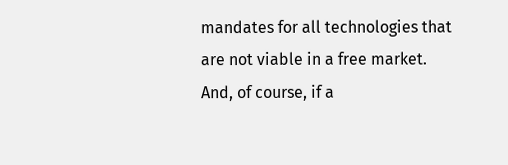mandates for all technologies that are not viable in a free market. And, of course, if a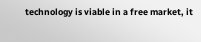technology is viable in a free market, it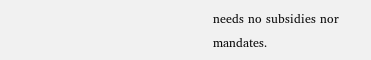needs no subsidies nor mandates.